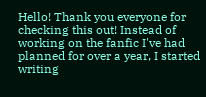Hello! Thank you everyone for checking this out! Instead of working on the fanfic I've had planned for over a year, I started writing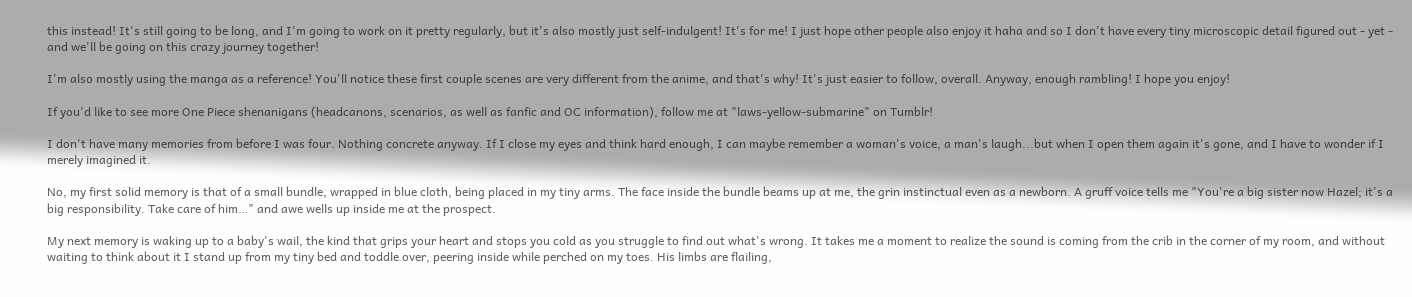this instead! It's still going to be long, and I'm going to work on it pretty regularly, but it's also mostly just self-indulgent! It's for me! I just hope other people also enjoy it haha and so I don't have every tiny microscopic detail figured out - yet - and we'll be going on this crazy journey together!

I'm also mostly using the manga as a reference! You'll notice these first couple scenes are very different from the anime, and that's why! It's just easier to follow, overall. Anyway, enough rambling! I hope you enjoy!

If you'd like to see more One Piece shenanigans (headcanons, scenarios, as well as fanfic and OC information), follow me at "laws-yellow-submarine" on Tumblr!

I don't have many memories from before I was four. Nothing concrete anyway. If I close my eyes and think hard enough, I can maybe remember a woman's voice, a man's laugh...but when I open them again it's gone, and I have to wonder if I merely imagined it.

No, my first solid memory is that of a small bundle, wrapped in blue cloth, being placed in my tiny arms. The face inside the bundle beams up at me, the grin instinctual even as a newborn. A gruff voice tells me "You're a big sister now Hazel; it's a big responsibility. Take care of him…" and awe wells up inside me at the prospect.

My next memory is waking up to a baby's wail, the kind that grips your heart and stops you cold as you struggle to find out what's wrong. It takes me a moment to realize the sound is coming from the crib in the corner of my room, and without waiting to think about it I stand up from my tiny bed and toddle over, peering inside while perched on my toes. His limbs are flailing,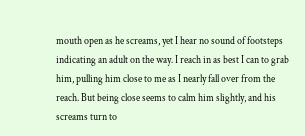mouth open as he screams, yet I hear no sound of footsteps indicating an adult on the way. I reach in as best I can to grab him, pulling him close to me as I nearly fall over from the reach. But being close seems to calm him slightly, and his screams turn to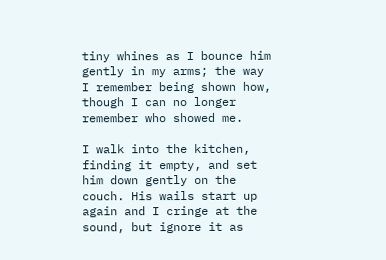tiny whines as I bounce him gently in my arms; the way I remember being shown how, though I can no longer remember who showed me.

I walk into the kitchen, finding it empty, and set him down gently on the couch. His wails start up again and I cringe at the sound, but ignore it as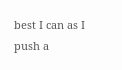best I can as I push a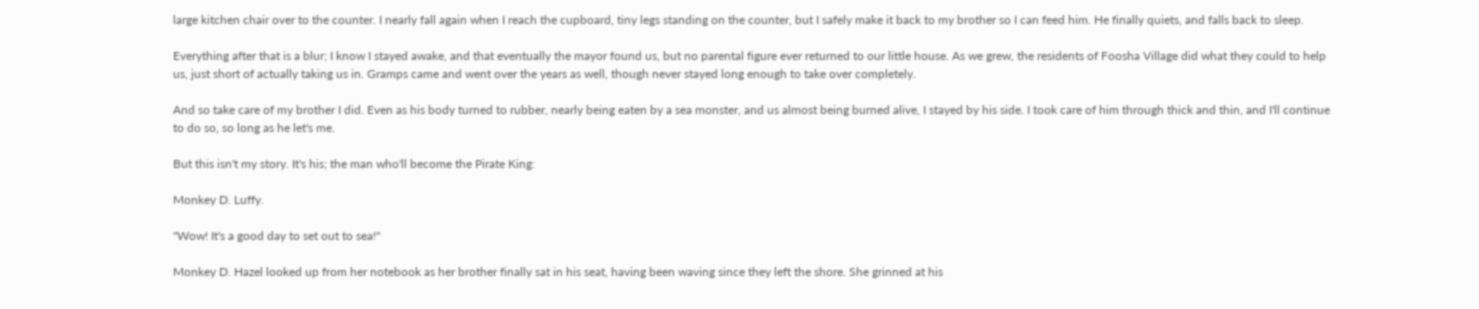large kitchen chair over to the counter. I nearly fall again when I reach the cupboard, tiny legs standing on the counter, but I safely make it back to my brother so I can feed him. He finally quiets, and falls back to sleep.

Everything after that is a blur; I know I stayed awake, and that eventually the mayor found us, but no parental figure ever returned to our little house. As we grew, the residents of Foosha Village did what they could to help us, just short of actually taking us in. Gramps came and went over the years as well, though never stayed long enough to take over completely.

And so take care of my brother I did. Even as his body turned to rubber, nearly being eaten by a sea monster, and us almost being burned alive, I stayed by his side. I took care of him through thick and thin, and I'll continue to do so, so long as he let's me.

But this isn't my story. It's his; the man who'll become the Pirate King:

Monkey D. Luffy.

"Wow! It's a good day to set out to sea!"

Monkey D. Hazel looked up from her notebook as her brother finally sat in his seat, having been waving since they left the shore. She grinned at his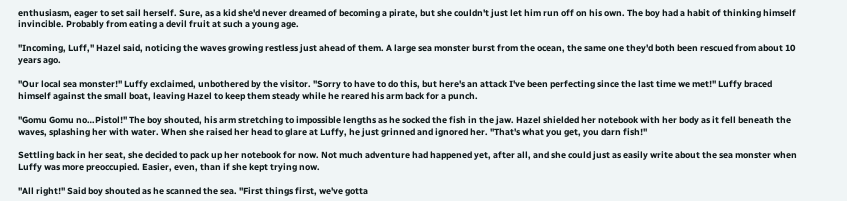enthusiasm, eager to set sail herself. Sure, as a kid she'd never dreamed of becoming a pirate, but she couldn't just let him run off on his own. The boy had a habit of thinking himself invincible. Probably from eating a devil fruit at such a young age.

"Incoming, Luff," Hazel said, noticing the waves growing restless just ahead of them. A large sea monster burst from the ocean, the same one they'd both been rescued from about 10 years ago.

"Our local sea monster!" Luffy exclaimed, unbothered by the visitor. "Sorry to have to do this, but here's an attack I've been perfecting since the last time we met!" Luffy braced himself against the small boat, leaving Hazel to keep them steady while he reared his arm back for a punch.

"Gomu Gomu no…Pistol!" The boy shouted, his arm stretching to impossible lengths as he socked the fish in the jaw. Hazel shielded her notebook with her body as it fell beneath the waves, splashing her with water. When she raised her head to glare at Luffy, he just grinned and ignored her. "That's what you get, you darn fish!"

Settling back in her seat, she decided to pack up her notebook for now. Not much adventure had happened yet, after all, and she could just as easily write about the sea monster when Luffy was more preoccupied. Easier, even, than if she kept trying now.

"All right!" Said boy shouted as he scanned the sea. "First things first, we've gotta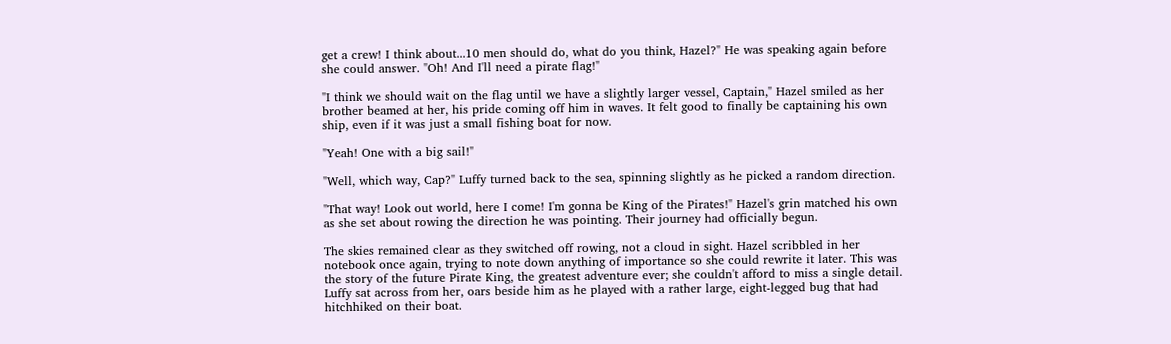get a crew! I think about...10 men should do, what do you think, Hazel?" He was speaking again before she could answer. "Oh! And I'll need a pirate flag!"

"I think we should wait on the flag until we have a slightly larger vessel, Captain," Hazel smiled as her brother beamed at her, his pride coming off him in waves. It felt good to finally be captaining his own ship, even if it was just a small fishing boat for now.

"Yeah! One with a big sail!"

"Well, which way, Cap?" Luffy turned back to the sea, spinning slightly as he picked a random direction.

"That way! Look out world, here I come! I'm gonna be King of the Pirates!" Hazel's grin matched his own as she set about rowing the direction he was pointing. Their journey had officially begun.

The skies remained clear as they switched off rowing, not a cloud in sight. Hazel scribbled in her notebook once again, trying to note down anything of importance so she could rewrite it later. This was the story of the future Pirate King, the greatest adventure ever; she couldn't afford to miss a single detail. Luffy sat across from her, oars beside him as he played with a rather large, eight-legged bug that had hitchhiked on their boat.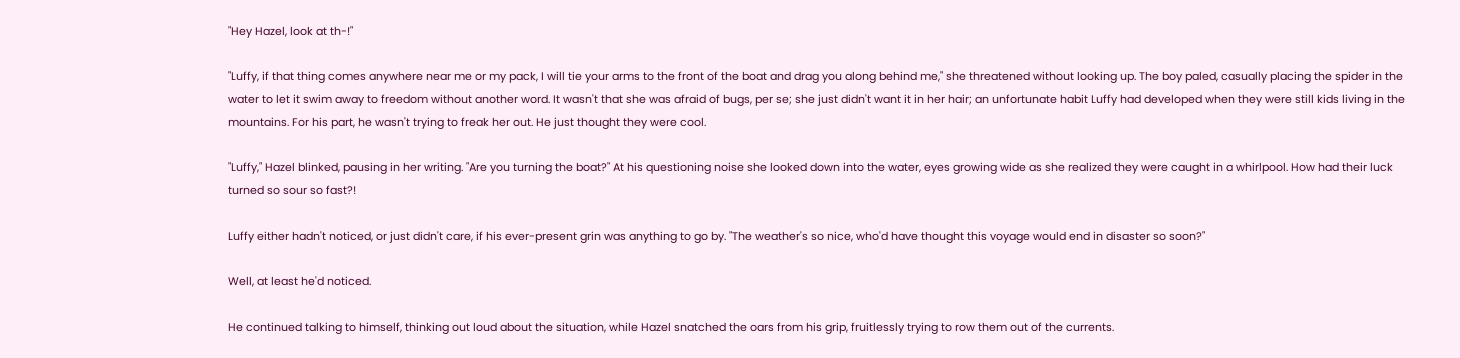"Hey Hazel, look at th-!"

"Luffy, if that thing comes anywhere near me or my pack, I will tie your arms to the front of the boat and drag you along behind me," she threatened without looking up. The boy paled, casually placing the spider in the water to let it swim away to freedom without another word. It wasn't that she was afraid of bugs, per se; she just didn't want it in her hair; an unfortunate habit Luffy had developed when they were still kids living in the mountains. For his part, he wasn't trying to freak her out. He just thought they were cool.

"Luffy," Hazel blinked, pausing in her writing. "Are you turning the boat?" At his questioning noise she looked down into the water, eyes growing wide as she realized they were caught in a whirlpool. How had their luck turned so sour so fast?!

Luffy either hadn't noticed, or just didn't care, if his ever-present grin was anything to go by. "The weather's so nice, who'd have thought this voyage would end in disaster so soon?"

Well, at least he'd noticed.

He continued talking to himself, thinking out loud about the situation, while Hazel snatched the oars from his grip, fruitlessly trying to row them out of the currents.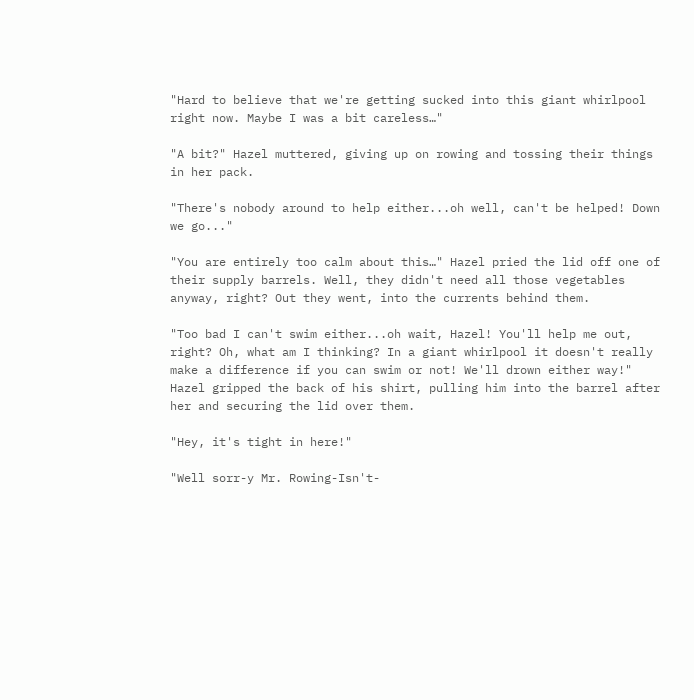"Hard to believe that we're getting sucked into this giant whirlpool right now. Maybe I was a bit careless…"

"A bit?" Hazel muttered, giving up on rowing and tossing their things in her pack.

"There's nobody around to help either...oh well, can't be helped! Down we go..."

"You are entirely too calm about this…" Hazel pried the lid off one of their supply barrels. Well, they didn't need all those vegetables anyway, right? Out they went, into the currents behind them.

"Too bad I can't swim either...oh wait, Hazel! You'll help me out, right? Oh, what am I thinking? In a giant whirlpool it doesn't really make a difference if you can swim or not! We'll drown either way!" Hazel gripped the back of his shirt, pulling him into the barrel after her and securing the lid over them.

"Hey, it's tight in here!"

"Well sorr-y Mr. Rowing-Isn't-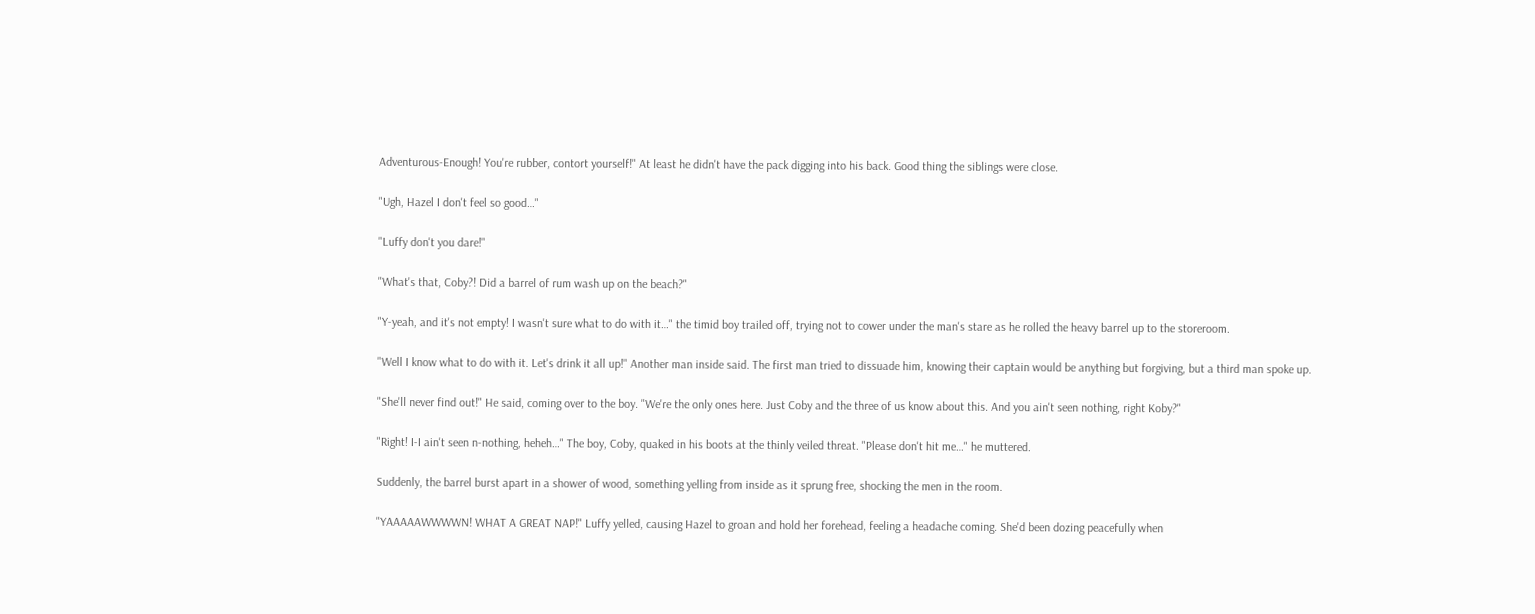Adventurous-Enough! You're rubber, contort yourself!" At least he didn't have the pack digging into his back. Good thing the siblings were close.

"Ugh, Hazel I don't feel so good…"

"Luffy don't you dare!"

"What's that, Coby?! Did a barrel of rum wash up on the beach?"

"Y-yeah, and it's not empty! I wasn't sure what to do with it…" the timid boy trailed off, trying not to cower under the man's stare as he rolled the heavy barrel up to the storeroom.

"Well I know what to do with it. Let's drink it all up!" Another man inside said. The first man tried to dissuade him, knowing their captain would be anything but forgiving, but a third man spoke up.

"She'll never find out!" He said, coming over to the boy. "We're the only ones here. Just Coby and the three of us know about this. And you ain't seen nothing, right Koby?"

"Right! I-I ain't seen n-nothing, heheh…" The boy, Coby, quaked in his boots at the thinly veiled threat. "Please don't hit me…" he muttered.

Suddenly, the barrel burst apart in a shower of wood, something yelling from inside as it sprung free, shocking the men in the room.

"YAAAAAWWWWN! WHAT A GREAT NAP!" Luffy yelled, causing Hazel to groan and hold her forehead, feeling a headache coming. She'd been dozing peacefully when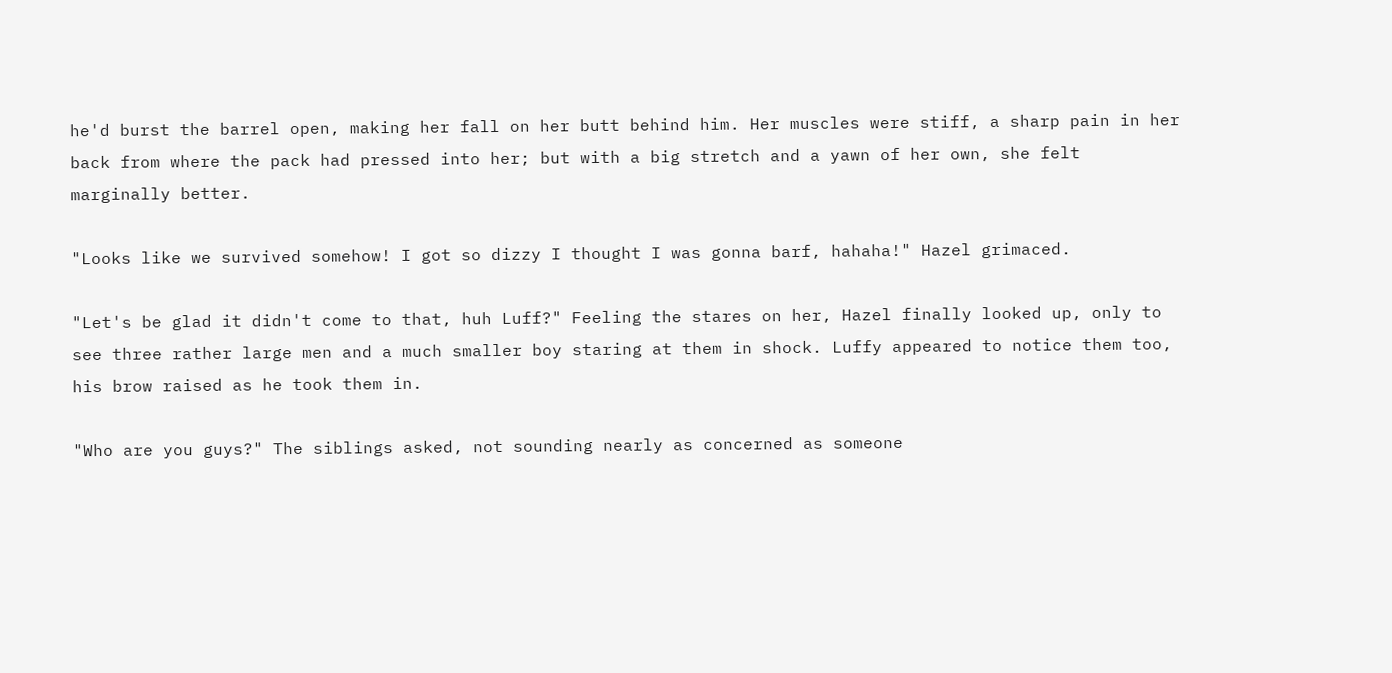he'd burst the barrel open, making her fall on her butt behind him. Her muscles were stiff, a sharp pain in her back from where the pack had pressed into her; but with a big stretch and a yawn of her own, she felt marginally better.

"Looks like we survived somehow! I got so dizzy I thought I was gonna barf, hahaha!" Hazel grimaced.

"Let's be glad it didn't come to that, huh Luff?" Feeling the stares on her, Hazel finally looked up, only to see three rather large men and a much smaller boy staring at them in shock. Luffy appeared to notice them too, his brow raised as he took them in.

"Who are you guys?" The siblings asked, not sounding nearly as concerned as someone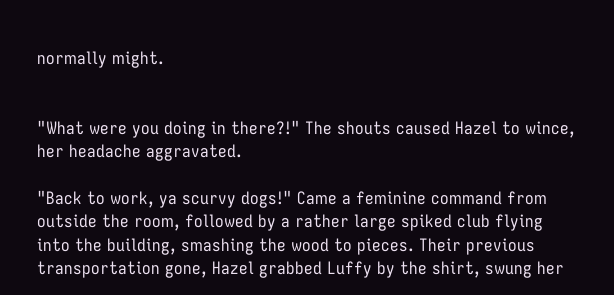normally might.


"What were you doing in there?!" The shouts caused Hazel to wince, her headache aggravated.

"Back to work, ya scurvy dogs!" Came a feminine command from outside the room, followed by a rather large spiked club flying into the building, smashing the wood to pieces. Their previous transportation gone, Hazel grabbed Luffy by the shirt, swung her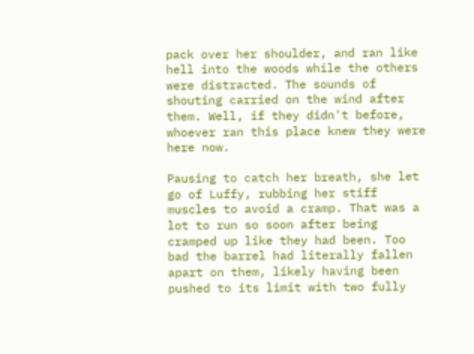pack over her shoulder, and ran like hell into the woods while the others were distracted. The sounds of shouting carried on the wind after them. Well, if they didn't before, whoever ran this place knew they were here now.

Pausing to catch her breath, she let go of Luffy, rubbing her stiff muscles to avoid a cramp. That was a lot to run so soon after being cramped up like they had been. Too bad the barrel had literally fallen apart on them, likely having been pushed to its limit with two fully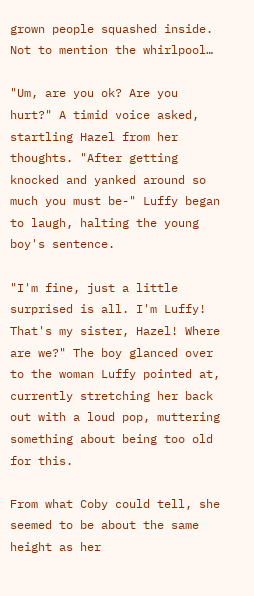grown people squashed inside. Not to mention the whirlpool…

"Um, are you ok? Are you hurt?" A timid voice asked, startling Hazel from her thoughts. "After getting knocked and yanked around so much you must be-" Luffy began to laugh, halting the young boy's sentence.

"I'm fine, just a little surprised is all. I'm Luffy! That's my sister, Hazel! Where are we?" The boy glanced over to the woman Luffy pointed at, currently stretching her back out with a loud pop, muttering something about being too old for this.

From what Coby could tell, she seemed to be about the same height as her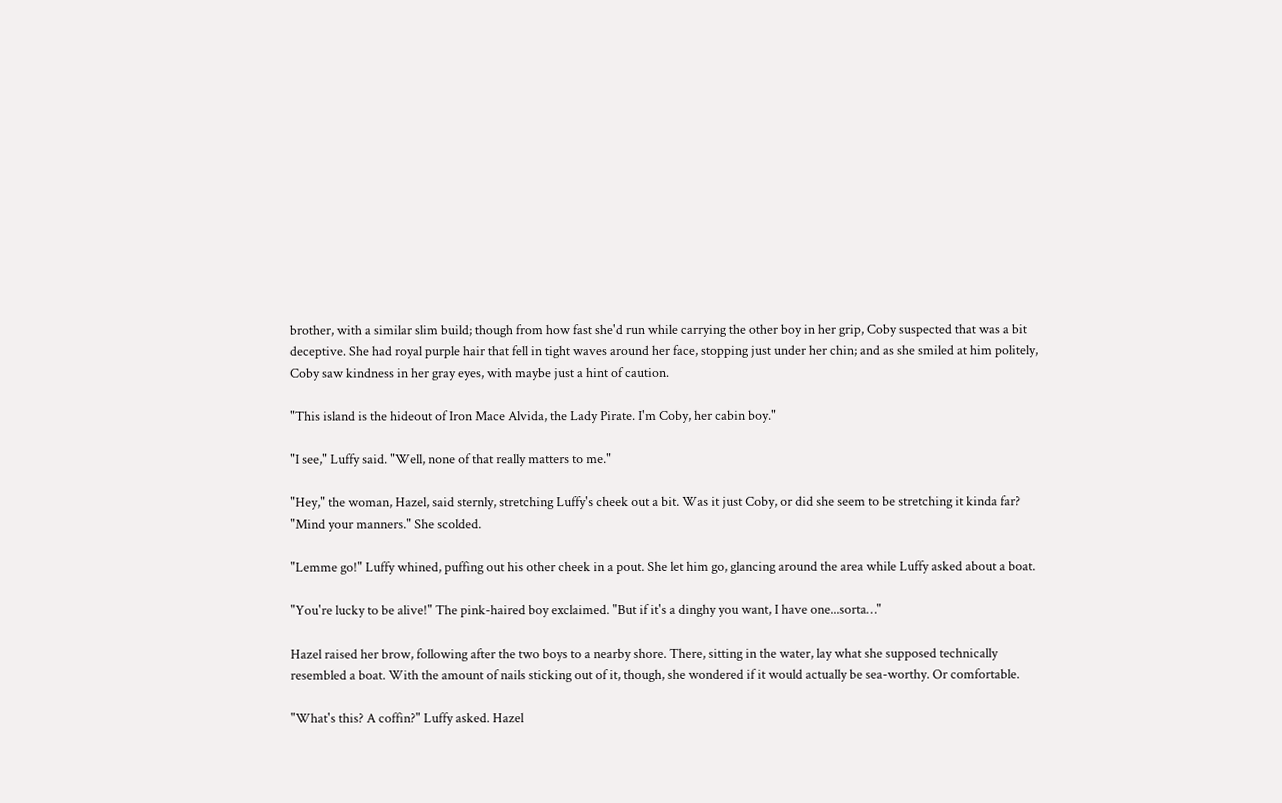brother, with a similar slim build; though from how fast she'd run while carrying the other boy in her grip, Coby suspected that was a bit deceptive. She had royal purple hair that fell in tight waves around her face, stopping just under her chin; and as she smiled at him politely, Coby saw kindness in her gray eyes, with maybe just a hint of caution.

"This island is the hideout of Iron Mace Alvida, the Lady Pirate. I'm Coby, her cabin boy."

"I see," Luffy said. "Well, none of that really matters to me."

"Hey," the woman, Hazel, said sternly, stretching Luffy's cheek out a bit. Was it just Coby, or did she seem to be stretching it kinda far? "Mind your manners." She scolded.

"Lemme go!" Luffy whined, puffing out his other cheek in a pout. She let him go, glancing around the area while Luffy asked about a boat.

"You're lucky to be alive!" The pink-haired boy exclaimed. "But if it's a dinghy you want, I have one...sorta…"

Hazel raised her brow, following after the two boys to a nearby shore. There, sitting in the water, lay what she supposed technically resembled a boat. With the amount of nails sticking out of it, though, she wondered if it would actually be sea-worthy. Or comfortable.

"What's this? A coffin?" Luffy asked. Hazel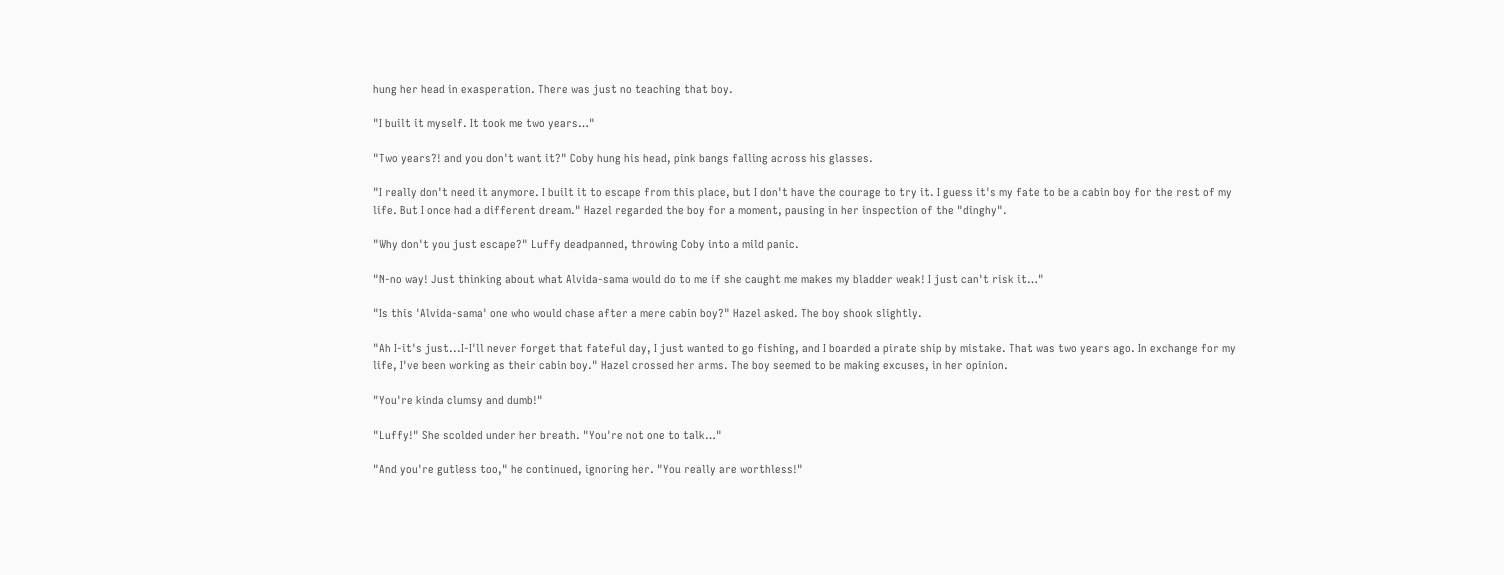hung her head in exasperation. There was just no teaching that boy.

"I built it myself. It took me two years…"

"Two years?! and you don't want it?" Coby hung his head, pink bangs falling across his glasses.

"I really don't need it anymore. I built it to escape from this place, but I don't have the courage to try it. I guess it's my fate to be a cabin boy for the rest of my life. But I once had a different dream." Hazel regarded the boy for a moment, pausing in her inspection of the "dinghy".

"Why don't you just escape?" Luffy deadpanned, throwing Coby into a mild panic.

"N-no way! Just thinking about what Alvida-sama would do to me if she caught me makes my bladder weak! I just can't risk it…"

"Is this 'Alvida-sama' one who would chase after a mere cabin boy?" Hazel asked. The boy shook slightly.

"Ah I-it's just...I-I'll never forget that fateful day, I just wanted to go fishing, and I boarded a pirate ship by mistake. That was two years ago. In exchange for my life, I've been working as their cabin boy." Hazel crossed her arms. The boy seemed to be making excuses, in her opinion.

"You're kinda clumsy and dumb!"

"Luffy!" She scolded under her breath. "You're not one to talk…"

"And you're gutless too," he continued, ignoring her. "You really are worthless!"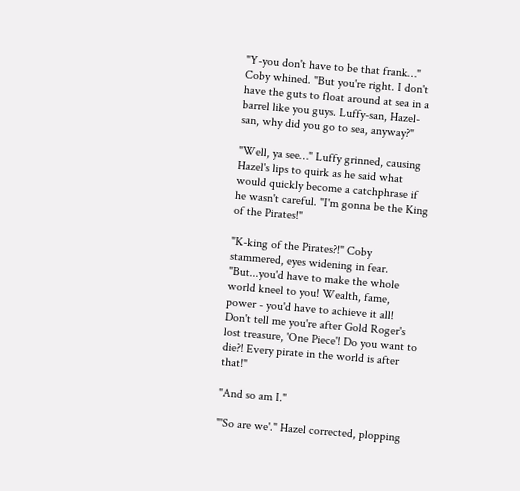"Y-you don't have to be that frank…" Coby whined. "But you're right. I don't have the guts to float around at sea in a barrel like you guys. Luffy-san, Hazel-san, why did you go to sea, anyway?"

"Well, ya see…" Luffy grinned, causing Hazel's lips to quirk as he said what would quickly become a catchphrase if he wasn't careful. "I'm gonna be the King of the Pirates!"

"K-king of the Pirates?!" Coby stammered, eyes widening in fear. "But...you'd have to make the whole world kneel to you! Wealth, fame, power - you'd have to achieve it all! Don't tell me you're after Gold Roger's lost treasure, 'One Piece'! Do you want to die?! Every pirate in the world is after that!"

"And so am I."

"'So are we'." Hazel corrected, plopping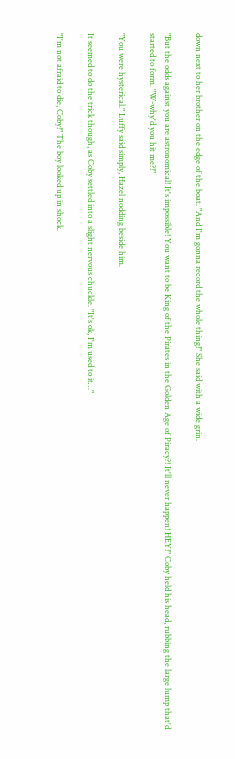down next to her brother on the edge of the boat. "And I'm gonna record the whole thing!" She said with a wide grin.

"But the odds against you are astronomical! It's impossible! You want to be King of the Pirates in the Golden Age of Piracy?! It'll never happen! HEY!" Coby held his head, rubbing the large lump that'd started to form. "W-why'd you hit me?!"

"You were hysterical." Luffy said simply, Hazel nodding beside him.

It seemed to do the trick though, as Coby settled into a slight nervous chuckle. "It's ok, I'm used to it…"

"I'm not afraid to die, Coby!" The boy looked up in shock.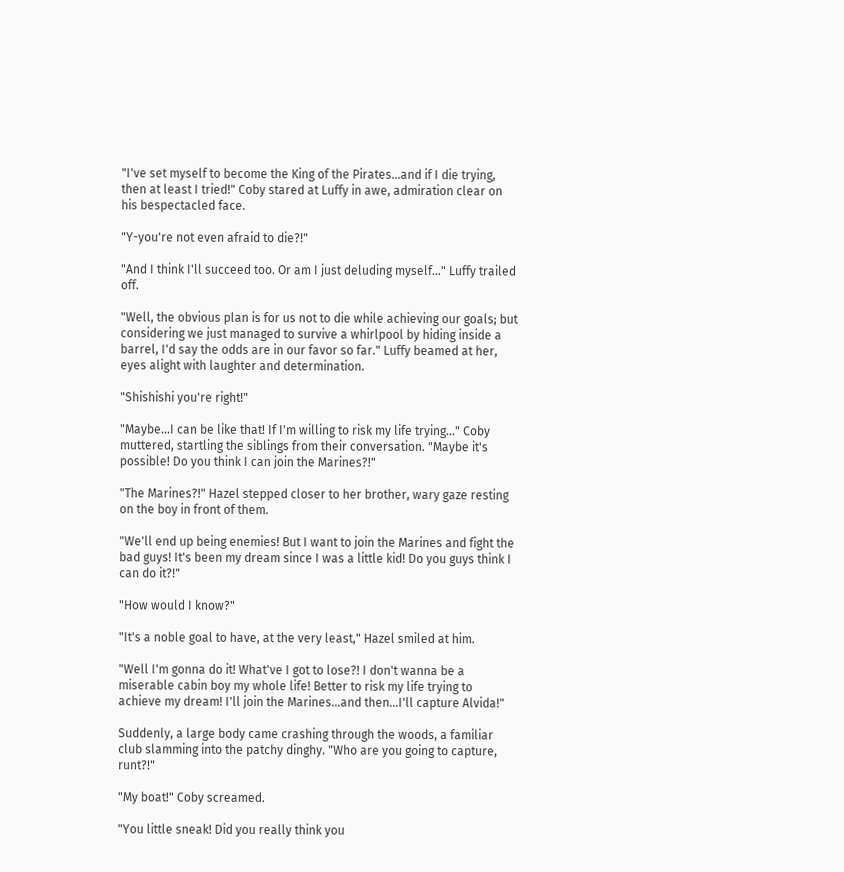"I've set myself to become the King of the Pirates...and if I die trying, then at least I tried!" Coby stared at Luffy in awe, admiration clear on his bespectacled face.

"Y-you're not even afraid to die?!"

"And I think I'll succeed too. Or am I just deluding myself…" Luffy trailed off.

"Well, the obvious plan is for us not to die while achieving our goals; but considering we just managed to survive a whirlpool by hiding inside a barrel, I'd say the odds are in our favor so far." Luffy beamed at her, eyes alight with laughter and determination.

"Shishishi you're right!"

"Maybe...I can be like that! If I'm willing to risk my life trying…" Coby muttered, startling the siblings from their conversation. "Maybe it's possible! Do you think I can join the Marines?!"

"The Marines?!" Hazel stepped closer to her brother, wary gaze resting on the boy in front of them.

"We'll end up being enemies! But I want to join the Marines and fight the bad guys! It's been my dream since I was a little kid! Do you guys think I can do it?!"

"How would I know?"

"It's a noble goal to have, at the very least," Hazel smiled at him.

"Well I'm gonna do it! What've I got to lose?! I don't wanna be a miserable cabin boy my whole life! Better to risk my life trying to achieve my dream! I'll join the Marines...and then...I'll capture Alvida!"

Suddenly, a large body came crashing through the woods, a familiar club slamming into the patchy dinghy. "Who are you going to capture, runt?!"

"My boat!" Coby screamed.

"You little sneak! Did you really think you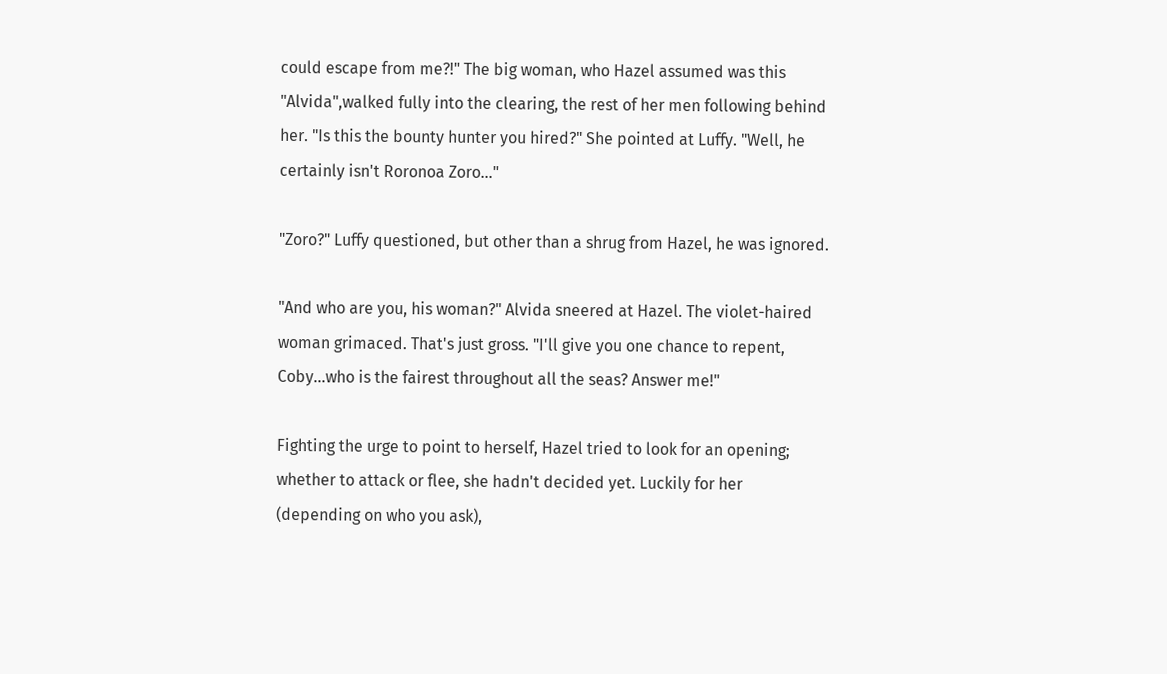could escape from me?!" The big woman, who Hazel assumed was this "Alvida",walked fully into the clearing, the rest of her men following behind her. "Is this the bounty hunter you hired?" She pointed at Luffy. "Well, he certainly isn't Roronoa Zoro…"

"Zoro?" Luffy questioned, but other than a shrug from Hazel, he was ignored.

"And who are you, his woman?" Alvida sneered at Hazel. The violet-haired woman grimaced. That's just gross. "I'll give you one chance to repent, Coby...who is the fairest throughout all the seas? Answer me!"

Fighting the urge to point to herself, Hazel tried to look for an opening; whether to attack or flee, she hadn't decided yet. Luckily for her (depending on who you ask),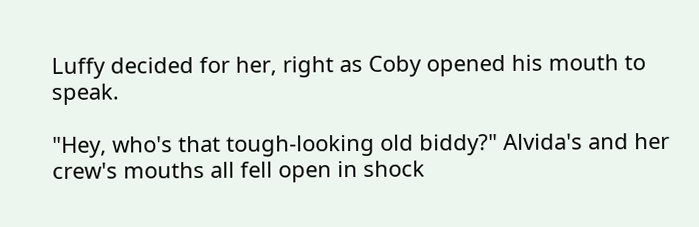Luffy decided for her, right as Coby opened his mouth to speak.

"Hey, who's that tough-looking old biddy?" Alvida's and her crew's mouths all fell open in shock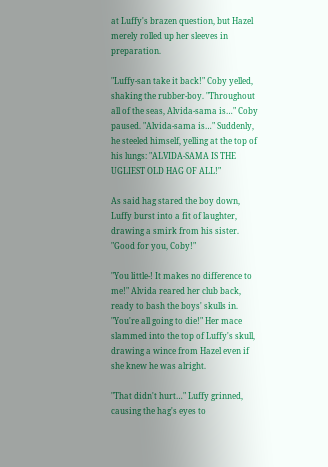at Luffy's brazen question, but Hazel merely rolled up her sleeves in preparation.

"Luffy-san take it back!" Coby yelled, shaking the rubber-boy. "Throughout all of the seas, Alvida-sama is…" Coby paused. "Alvida-sama is…" Suddenly, he steeled himself, yelling at the top of his lungs: "ALVIDA-SAMA IS THE UGLIEST OLD HAG OF ALL!"

As said hag stared the boy down, Luffy burst into a fit of laughter, drawing a smirk from his sister. "Good for you, Coby!"

"You little-! It makes no difference to me!" Alvida reared her club back, ready to bash the boys' skulls in. "You're all going to die!" Her mace slammed into the top of Luffy's skull, drawing a wince from Hazel even if she knew he was alright.

"That didn't hurt…" Luffy grinned, causing the hag's eyes to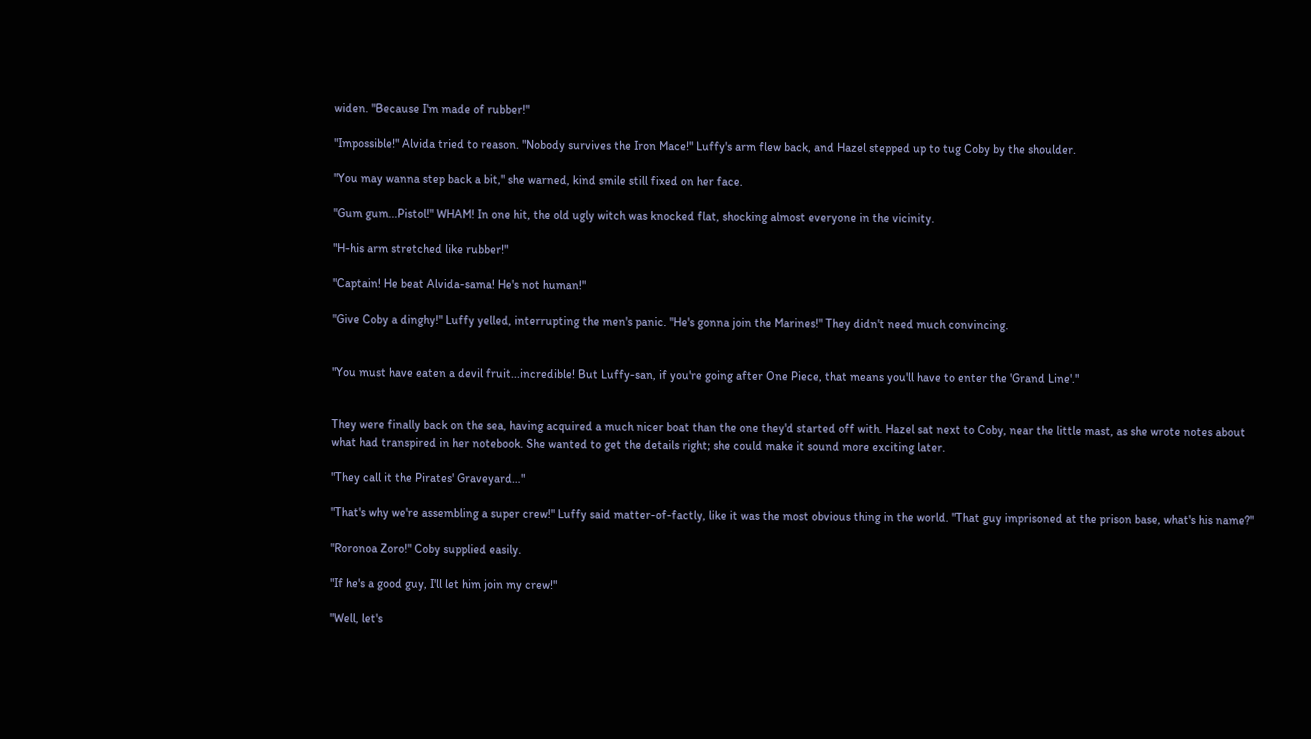widen. "Because I'm made of rubber!"

"Impossible!" Alvida tried to reason. "Nobody survives the Iron Mace!" Luffy's arm flew back, and Hazel stepped up to tug Coby by the shoulder.

"You may wanna step back a bit," she warned, kind smile still fixed on her face.

"Gum gum...Pistol!" WHAM! In one hit, the old ugly witch was knocked flat, shocking almost everyone in the vicinity.

"H-his arm stretched like rubber!"

"Captain! He beat Alvida-sama! He's not human!"

"Give Coby a dinghy!" Luffy yelled, interrupting the men's panic. "He's gonna join the Marines!" They didn't need much convincing.


"You must have eaten a devil fruit...incredible! But Luffy-san, if you're going after One Piece, that means you'll have to enter the 'Grand Line'."


They were finally back on the sea, having acquired a much nicer boat than the one they'd started off with. Hazel sat next to Coby, near the little mast, as she wrote notes about what had transpired in her notebook. She wanted to get the details right; she could make it sound more exciting later.

"They call it the Pirates' Graveyard…"

"That's why we're assembling a super crew!" Luffy said matter-of-factly, like it was the most obvious thing in the world. "That guy imprisoned at the prison base, what's his name?"

"Roronoa Zoro!" Coby supplied easily.

"If he's a good guy, I'll let him join my crew!"

"Well, let's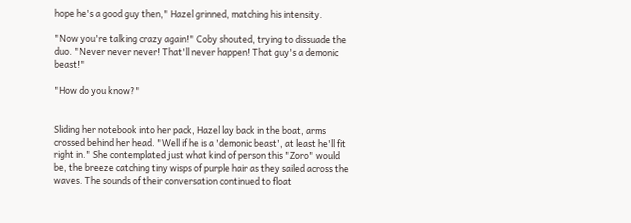hope he's a good guy then," Hazel grinned, matching his intensity.

"Now you're talking crazy again!" Coby shouted, trying to dissuade the duo. "Never never never! That'll never happen! That guy's a demonic beast!"

"How do you know?"


Sliding her notebook into her pack, Hazel lay back in the boat, arms crossed behind her head. "Well if he is a 'demonic beast', at least he'll fit right in." She contemplated just what kind of person this "Zoro" would be, the breeze catching tiny wisps of purple hair as they sailed across the waves. The sounds of their conversation continued to float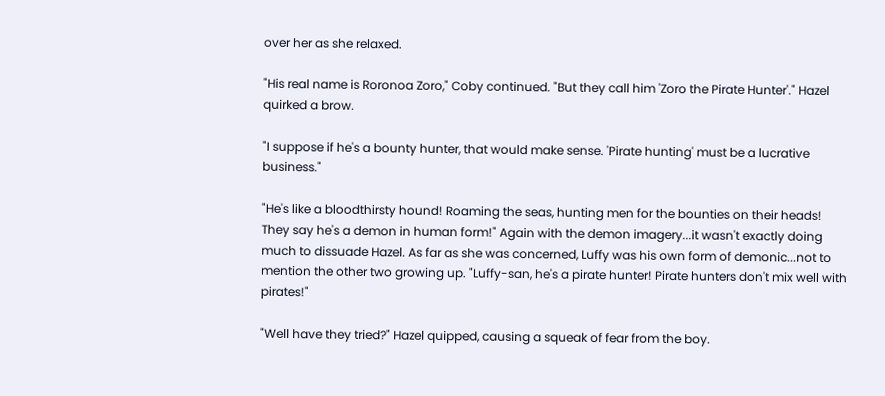over her as she relaxed.

"His real name is Roronoa Zoro," Coby continued. "But they call him 'Zoro the Pirate Hunter'." Hazel quirked a brow.

"I suppose if he's a bounty hunter, that would make sense. 'Pirate hunting' must be a lucrative business."

"He's like a bloodthirsty hound! Roaming the seas, hunting men for the bounties on their heads! They say he's a demon in human form!" Again with the demon imagery...it wasn't exactly doing much to dissuade Hazel. As far as she was concerned, Luffy was his own form of demonic...not to mention the other two growing up. "Luffy-san, he's a pirate hunter! Pirate hunters don't mix well with pirates!"

"Well have they tried?" Hazel quipped, causing a squeak of fear from the boy.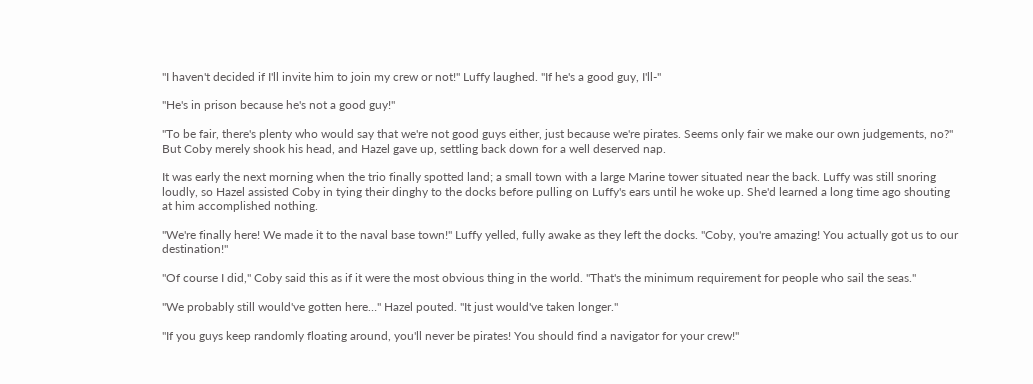"I haven't decided if I'll invite him to join my crew or not!" Luffy laughed. "If he's a good guy, I'll-"

"He's in prison because he's not a good guy!"

"To be fair, there's plenty who would say that we're not good guys either, just because we're pirates. Seems only fair we make our own judgements, no?" But Coby merely shook his head, and Hazel gave up, settling back down for a well deserved nap.

It was early the next morning when the trio finally spotted land; a small town with a large Marine tower situated near the back. Luffy was still snoring loudly, so Hazel assisted Coby in tying their dinghy to the docks before pulling on Luffy's ears until he woke up. She'd learned a long time ago shouting at him accomplished nothing.

"We're finally here! We made it to the naval base town!" Luffy yelled, fully awake as they left the docks. "Coby, you're amazing! You actually got us to our destination!"

"Of course I did," Coby said this as if it were the most obvious thing in the world. "That's the minimum requirement for people who sail the seas."

"We probably still would've gotten here…" Hazel pouted. "It just would've taken longer."

"If you guys keep randomly floating around, you'll never be pirates! You should find a navigator for your crew!"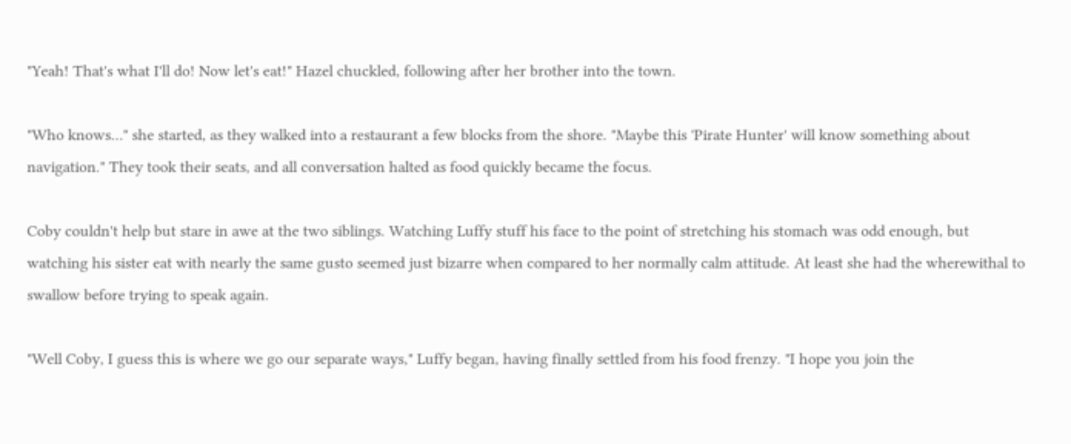"Yeah! That's what I'll do! Now let's eat!" Hazel chuckled, following after her brother into the town.

"Who knows…" she started, as they walked into a restaurant a few blocks from the shore. "Maybe this 'Pirate Hunter' will know something about navigation." They took their seats, and all conversation halted as food quickly became the focus.

Coby couldn't help but stare in awe at the two siblings. Watching Luffy stuff his face to the point of stretching his stomach was odd enough, but watching his sister eat with nearly the same gusto seemed just bizarre when compared to her normally calm attitude. At least she had the wherewithal to swallow before trying to speak again.

"Well Coby, I guess this is where we go our separate ways," Luffy began, having finally settled from his food frenzy. "I hope you join the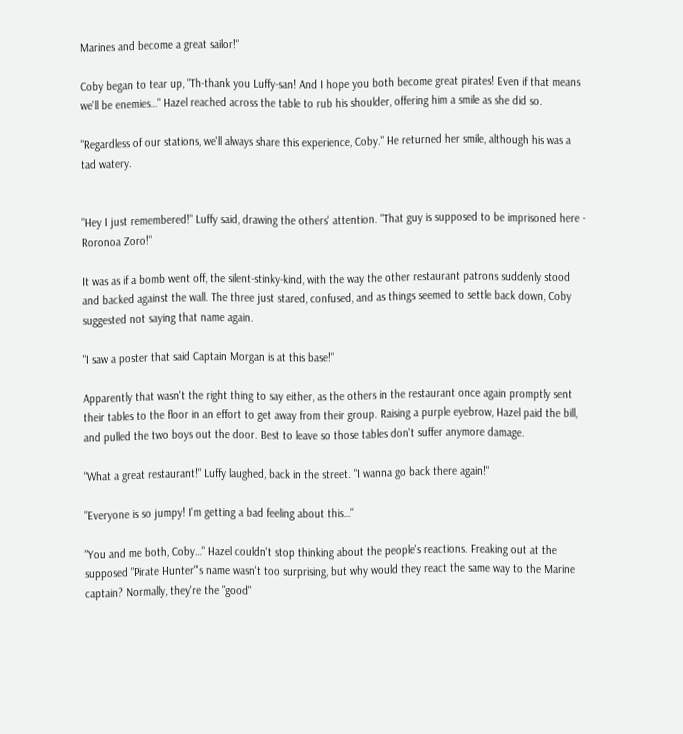Marines and become a great sailor!"

Coby began to tear up, "Th-thank you Luffy-san! And I hope you both become great pirates! Even if that means we'll be enemies…" Hazel reached across the table to rub his shoulder, offering him a smile as she did so.

"Regardless of our stations, we'll always share this experience, Coby." He returned her smile, although his was a tad watery.


"Hey I just remembered!" Luffy said, drawing the others' attention. "That guy is supposed to be imprisoned here - Roronoa Zoro!"

It was as if a bomb went off, the silent-stinky-kind, with the way the other restaurant patrons suddenly stood and backed against the wall. The three just stared, confused, and as things seemed to settle back down, Coby suggested not saying that name again.

"I saw a poster that said Captain Morgan is at this base!"

Apparently that wasn't the right thing to say either, as the others in the restaurant once again promptly sent their tables to the floor in an effort to get away from their group. Raising a purple eyebrow, Hazel paid the bill, and pulled the two boys out the door. Best to leave so those tables don't suffer anymore damage.

"What a great restaurant!" Luffy laughed, back in the street. "I wanna go back there again!"

"Everyone is so jumpy! I'm getting a bad feeling about this…"

"You and me both, Coby…" Hazel couldn't stop thinking about the people's reactions. Freaking out at the supposed "Pirate Hunter"'s name wasn't too surprising, but why would they react the same way to the Marine captain? Normally, they're the "good"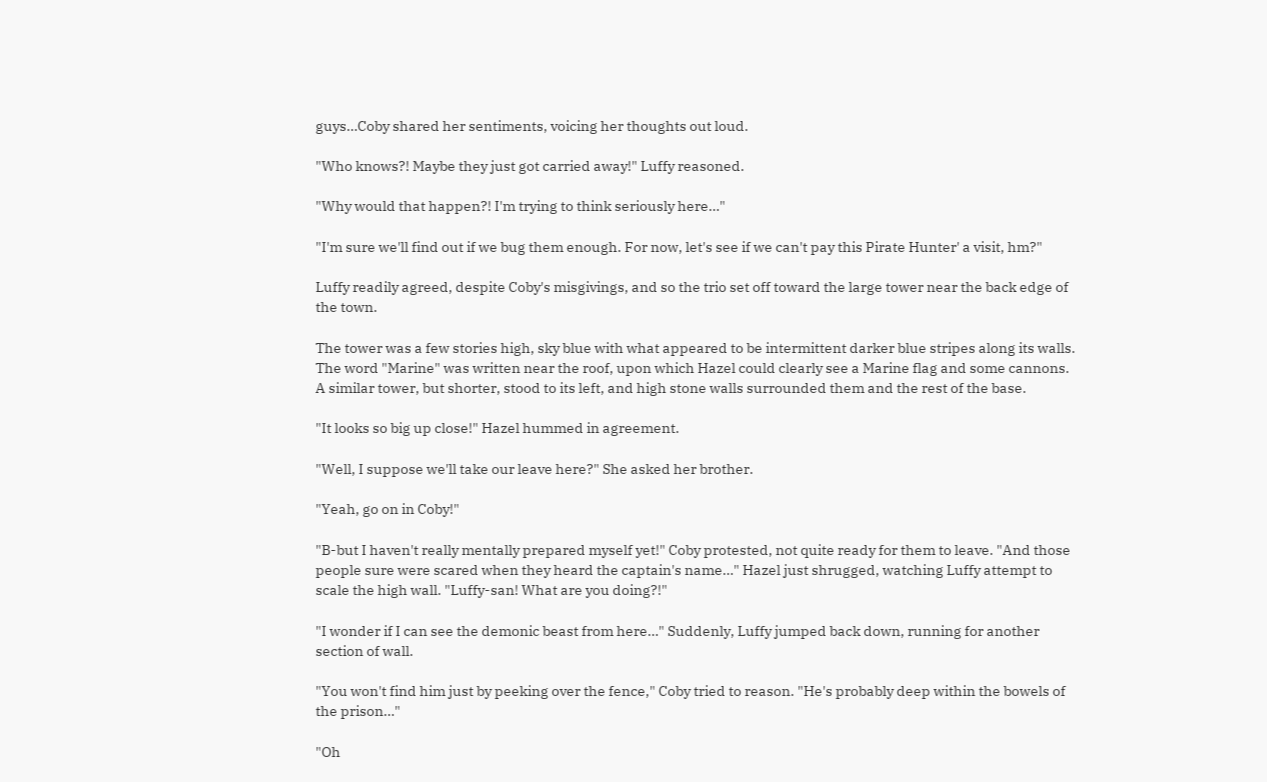guys…Coby shared her sentiments, voicing her thoughts out loud.

"Who knows?! Maybe they just got carried away!" Luffy reasoned.

"Why would that happen?! I'm trying to think seriously here…"

"I'm sure we'll find out if we bug them enough. For now, let's see if we can't pay this Pirate Hunter' a visit, hm?"

Luffy readily agreed, despite Coby's misgivings, and so the trio set off toward the large tower near the back edge of the town.

The tower was a few stories high, sky blue with what appeared to be intermittent darker blue stripes along its walls. The word "Marine" was written near the roof, upon which Hazel could clearly see a Marine flag and some cannons. A similar tower, but shorter, stood to its left, and high stone walls surrounded them and the rest of the base.

"It looks so big up close!" Hazel hummed in agreement.

"Well, I suppose we'll take our leave here?" She asked her brother.

"Yeah, go on in Coby!"

"B-but I haven't really mentally prepared myself yet!" Coby protested, not quite ready for them to leave. "And those people sure were scared when they heard the captain's name…" Hazel just shrugged, watching Luffy attempt to scale the high wall. "Luffy-san! What are you doing?!"

"I wonder if I can see the demonic beast from here…" Suddenly, Luffy jumped back down, running for another section of wall.

"You won't find him just by peeking over the fence," Coby tried to reason. "He's probably deep within the bowels of the prison…"

"Oh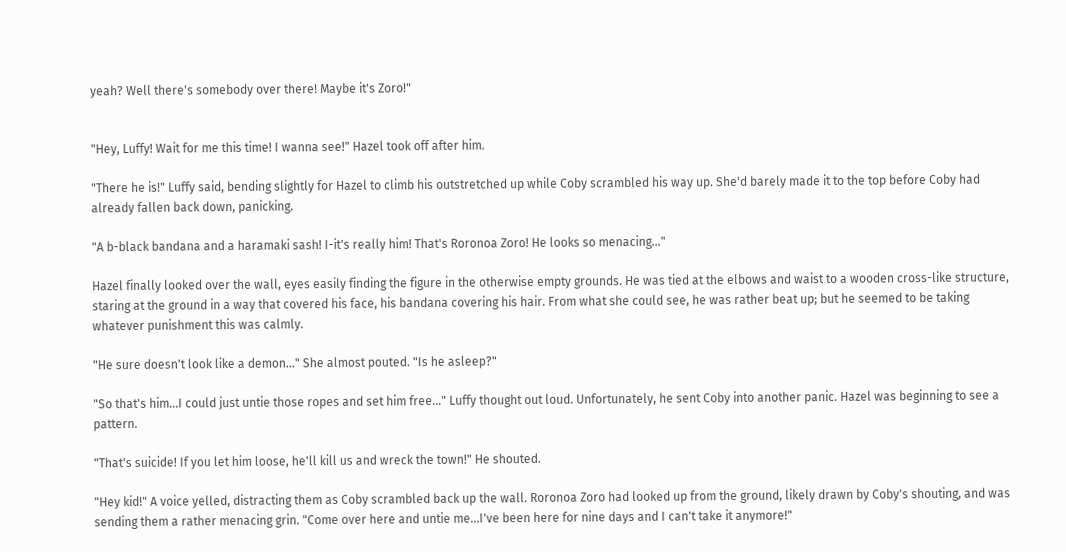yeah? Well there's somebody over there! Maybe it's Zoro!"


"Hey, Luffy! Wait for me this time! I wanna see!" Hazel took off after him.

"There he is!" Luffy said, bending slightly for Hazel to climb his outstretched up while Coby scrambled his way up. She'd barely made it to the top before Coby had already fallen back down, panicking.

"A b-black bandana and a haramaki sash! I-it's really him! That's Roronoa Zoro! He looks so menacing…"

Hazel finally looked over the wall, eyes easily finding the figure in the otherwise empty grounds. He was tied at the elbows and waist to a wooden cross-like structure, staring at the ground in a way that covered his face, his bandana covering his hair. From what she could see, he was rather beat up; but he seemed to be taking whatever punishment this was calmly.

"He sure doesn't look like a demon…" She almost pouted. "Is he asleep?"

"So that's him...I could just untie those ropes and set him free…" Luffy thought out loud. Unfortunately, he sent Coby into another panic. Hazel was beginning to see a pattern.

"That's suicide! If you let him loose, he'll kill us and wreck the town!" He shouted.

"Hey kid!" A voice yelled, distracting them as Coby scrambled back up the wall. Roronoa Zoro had looked up from the ground, likely drawn by Coby's shouting, and was sending them a rather menacing grin. "Come over here and untie me...I've been here for nine days and I can't take it anymore!"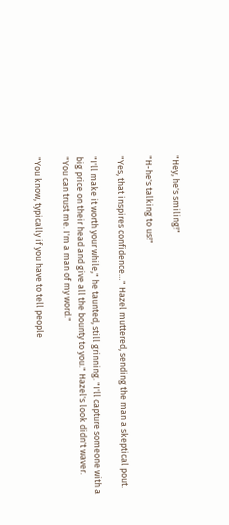"Hey, he's smiling!"

"H-he's talking to us!"

"Yes, that inspires confidence…" Hazel muttered, sending the man a skeptical pout.

"I'll make it worth your while," he taunted, still grinning. "I'll capture someone with a big price on their head and give all the bounty to you." Hazel's look didn't waver. "You can trust me. I'm a man of my word."

"You know, typically if you have to tell people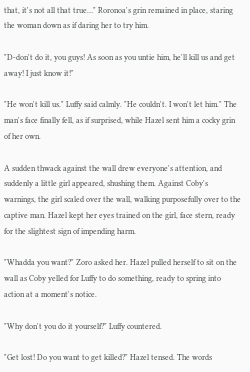that, it's not all that true…" Roronoa's grin remained in place, staring the woman down as if daring her to try him.

"D-don't do it, you guys! As soon as you untie him, he'll kill us and get away! I just know it!"

"He won't kill us." Luffy said calmly. "He couldn't. I won't let him." The man's face finally fell, as if surprised, while Hazel sent him a cocky grin of her own.

A sudden thwack against the wall drew everyone's attention, and suddenly a little girl appeared, shushing them. Against Coby's warnings, the girl scaled over the wall, walking purposefully over to the captive man. Hazel kept her eyes trained on the girl, face stern, ready for the slightest sign of impending harm.

"Whadda you want?" Zoro asked her. Hazel pulled herself to sit on the wall as Coby yelled for Luffy to do something, ready to spring into action at a moment's notice.

"Why don't you do it yourself?" Luffy countered.

"Get lost! Do you want to get killed?" Hazel tensed. The words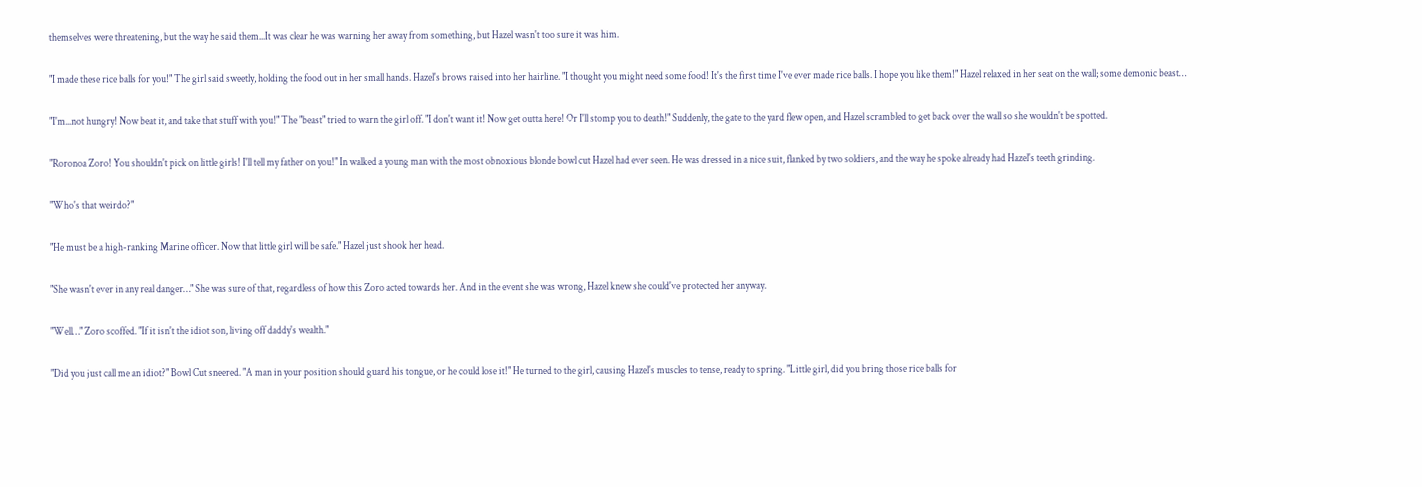themselves were threatening, but the way he said them...It was clear he was warning her away from something, but Hazel wasn't too sure it was him.

"I made these rice balls for you!" The girl said sweetly, holding the food out in her small hands. Hazel's brows raised into her hairline. "I thought you might need some food! It's the first time I've ever made rice balls. I hope you like them!" Hazel relaxed in her seat on the wall; some demonic beast…

"I'm...not hungry! Now beat it, and take that stuff with you!" The "beast" tried to warn the girl off. "I don't want it! Now get outta here! Or I'll stomp you to death!" Suddenly, the gate to the yard flew open, and Hazel scrambled to get back over the wall so she wouldn't be spotted.

"Roronoa Zoro! You shouldn't pick on little girls! I'll tell my father on you!" In walked a young man with the most obnoxious blonde bowl cut Hazel had ever seen. He was dressed in a nice suit, flanked by two soldiers, and the way he spoke already had Hazel's teeth grinding.

"Who's that weirdo?"

"He must be a high-ranking Marine officer. Now that little girl will be safe." Hazel just shook her head.

"She wasn't ever in any real danger…" She was sure of that, regardless of how this Zoro acted towards her. And in the event she was wrong, Hazel knew she could've protected her anyway.

"Well…" Zoro scoffed. "If it isn't the idiot son, living off daddy's wealth."

"Did you just call me an idiot?" Bowl Cut sneered. "A man in your position should guard his tongue, or he could lose it!" He turned to the girl, causing Hazel's muscles to tense, ready to spring. "Little girl, did you bring those rice balls for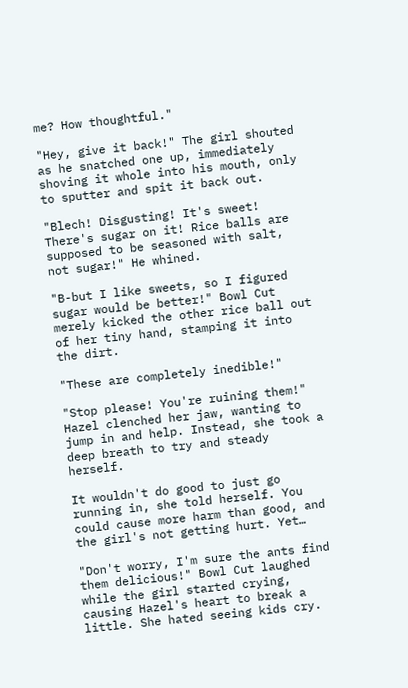me? How thoughtful."

"Hey, give it back!" The girl shouted as he snatched one up, immediately shoving it whole into his mouth, only to sputter and spit it back out.

"Blech! Disgusting! It's sweet! There's sugar on it! Rice balls are supposed to be seasoned with salt, not sugar!" He whined.

"B-but I like sweets, so I figured sugar would be better!" Bowl Cut merely kicked the other rice ball out of her tiny hand, stamping it into the dirt.

"These are completely inedible!"

"Stop please! You're ruining them!" Hazel clenched her jaw, wanting to jump in and help. Instead, she took a deep breath to try and steady herself.

It wouldn't do good to just go running in, she told herself. You could cause more harm than good, and the girl's not getting hurt. Yet…

"Don't worry, I'm sure the ants find them delicious!" Bowl Cut laughed while the girl started crying, causing Hazel's heart to break a little. She hated seeing kids cry.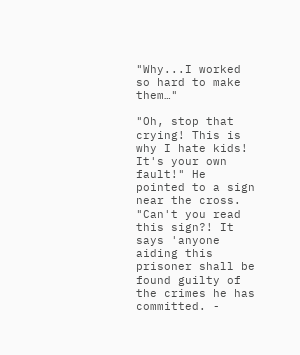"Why...I worked so hard to make them…"

"Oh, stop that crying! This is why I hate kids! It's your own fault!" He pointed to a sign near the cross. "Can't you read this sign?! It says 'anyone aiding this prisoner shall be found guilty of the crimes he has committed. -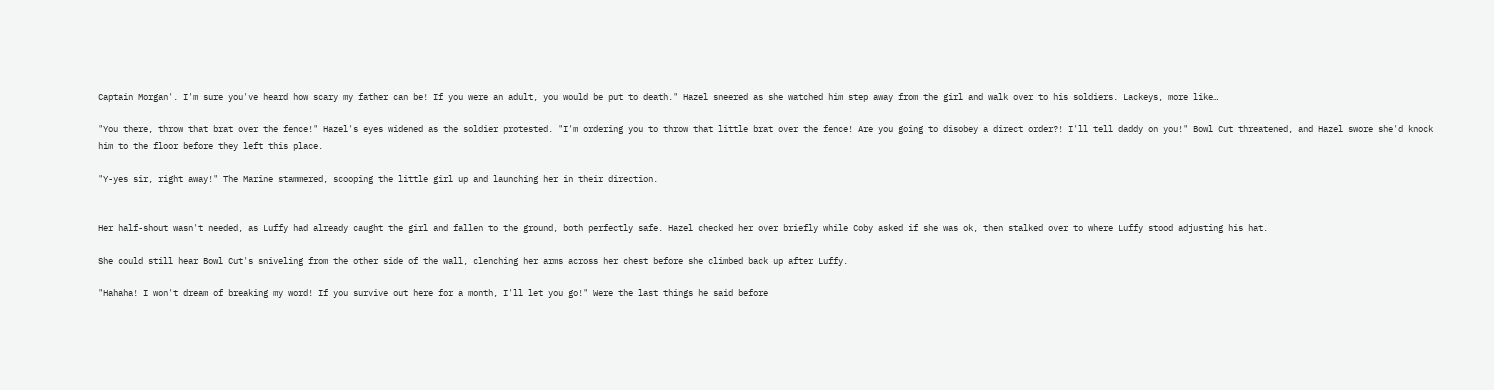Captain Morgan'. I'm sure you've heard how scary my father can be! If you were an adult, you would be put to death." Hazel sneered as she watched him step away from the girl and walk over to his soldiers. Lackeys, more like…

"You there, throw that brat over the fence!" Hazel's eyes widened as the soldier protested. "I'm ordering you to throw that little brat over the fence! Are you going to disobey a direct order?! I'll tell daddy on you!" Bowl Cut threatened, and Hazel swore she'd knock him to the floor before they left this place.

"Y-yes sir, right away!" The Marine stammered, scooping the little girl up and launching her in their direction.


Her half-shout wasn't needed, as Luffy had already caught the girl and fallen to the ground, both perfectly safe. Hazel checked her over briefly while Coby asked if she was ok, then stalked over to where Luffy stood adjusting his hat.

She could still hear Bowl Cut's sniveling from the other side of the wall, clenching her arms across her chest before she climbed back up after Luffy.

"Hahaha! I won't dream of breaking my word! If you survive out here for a month, I'll let you go!" Were the last things he said before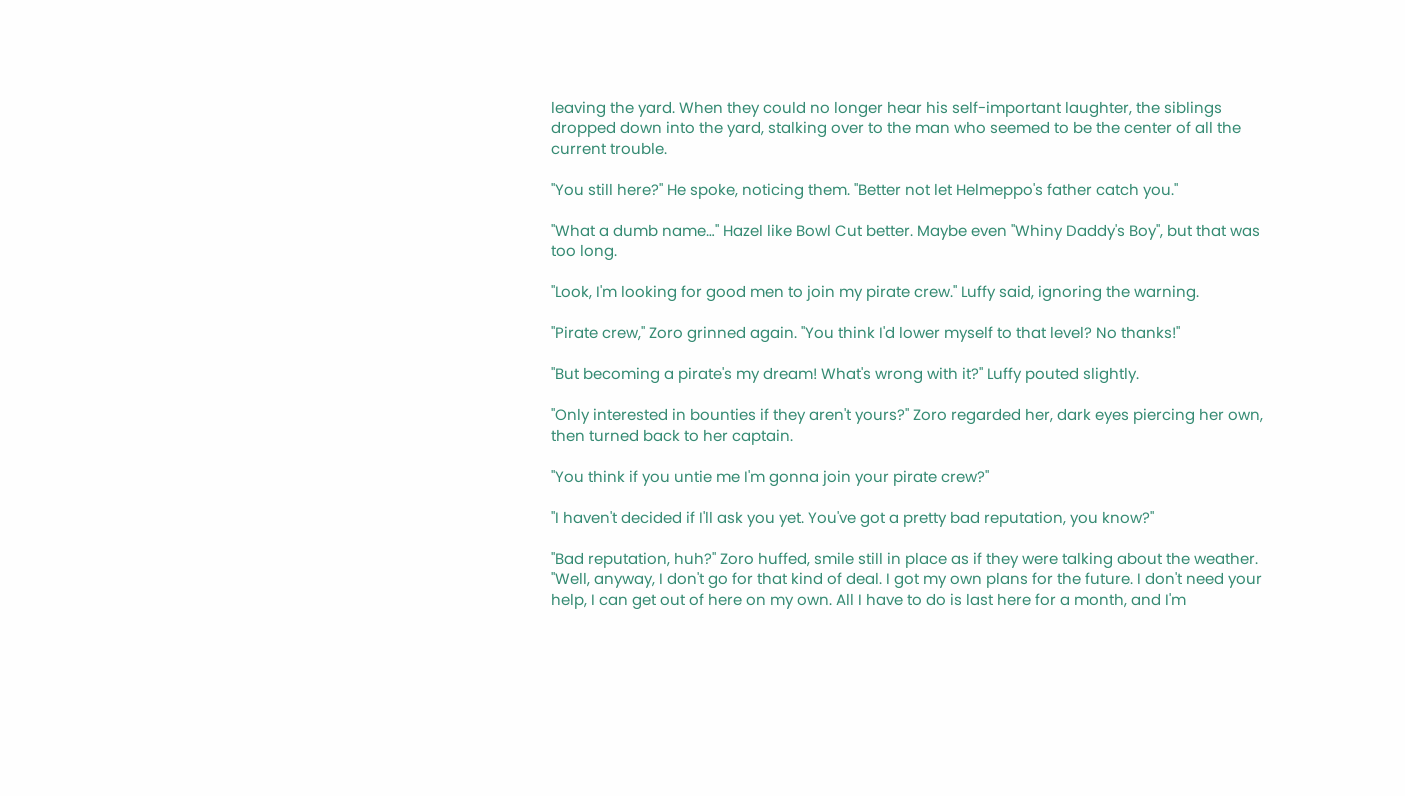leaving the yard. When they could no longer hear his self-important laughter, the siblings dropped down into the yard, stalking over to the man who seemed to be the center of all the current trouble.

"You still here?" He spoke, noticing them. "Better not let Helmeppo's father catch you."

"What a dumb name…" Hazel like Bowl Cut better. Maybe even "Whiny Daddy's Boy", but that was too long.

"Look, I'm looking for good men to join my pirate crew." Luffy said, ignoring the warning.

"Pirate crew," Zoro grinned again. "You think I'd lower myself to that level? No thanks!"

"But becoming a pirate's my dream! What's wrong with it?" Luffy pouted slightly.

"Only interested in bounties if they aren't yours?" Zoro regarded her, dark eyes piercing her own, then turned back to her captain.

"You think if you untie me I'm gonna join your pirate crew?"

"I haven't decided if I'll ask you yet. You've got a pretty bad reputation, you know?"

"Bad reputation, huh?" Zoro huffed, smile still in place as if they were talking about the weather. "Well, anyway, I don't go for that kind of deal. I got my own plans for the future. I don't need your help, I can get out of here on my own. All I have to do is last here for a month, and I'm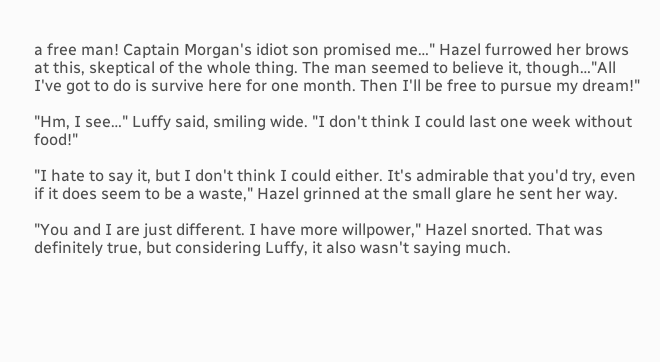a free man! Captain Morgan's idiot son promised me…" Hazel furrowed her brows at this, skeptical of the whole thing. The man seemed to believe it, though…"All I've got to do is survive here for one month. Then I'll be free to pursue my dream!"

"Hm, I see…" Luffy said, smiling wide. "I don't think I could last one week without food!"

"I hate to say it, but I don't think I could either. It's admirable that you'd try, even if it does seem to be a waste," Hazel grinned at the small glare he sent her way.

"You and I are just different. I have more willpower," Hazel snorted. That was definitely true, but considering Luffy, it also wasn't saying much.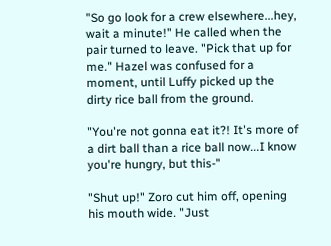"So go look for a crew elsewhere...hey, wait a minute!" He called when the pair turned to leave. "Pick that up for me." Hazel was confused for a moment, until Luffy picked up the dirty rice ball from the ground.

"You're not gonna eat it?! It's more of a dirt ball than a rice ball now...I know you're hungry, but this-"

"Shut up!" Zoro cut him off, opening his mouth wide. "Just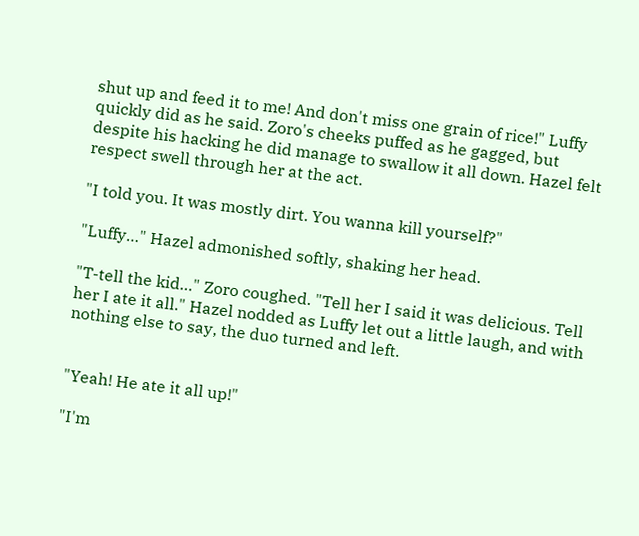shut up and feed it to me! And don't miss one grain of rice!" Luffy quickly did as he said. Zoro's cheeks puffed as he gagged, but despite his hacking he did manage to swallow it all down. Hazel felt respect swell through her at the act.

"I told you. It was mostly dirt. You wanna kill yourself?"

"Luffy…" Hazel admonished softly, shaking her head.

"T-tell the kid…" Zoro coughed. "Tell her I said it was delicious. Tell her I ate it all." Hazel nodded as Luffy let out a little laugh, and with nothing else to say, the duo turned and left.


"Yeah! He ate it all up!"

"I'm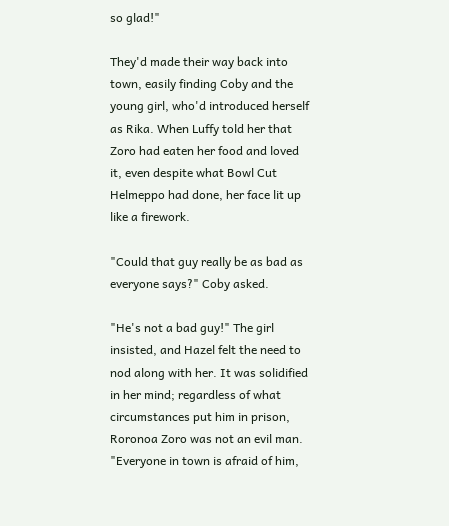so glad!"

They'd made their way back into town, easily finding Coby and the young girl, who'd introduced herself as Rika. When Luffy told her that Zoro had eaten her food and loved it, even despite what Bowl Cut Helmeppo had done, her face lit up like a firework.

"Could that guy really be as bad as everyone says?" Coby asked.

"He's not a bad guy!" The girl insisted, and Hazel felt the need to nod along with her. It was solidified in her mind; regardless of what circumstances put him in prison, Roronoa Zoro was not an evil man. "Everyone in town is afraid of him,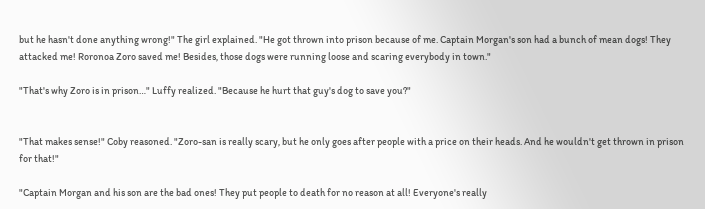but he hasn't done anything wrong!" The girl explained. "He got thrown into prison because of me. Captain Morgan's son had a bunch of mean dogs! They attacked me! Roronoa Zoro saved me! Besides, those dogs were running loose and scaring everybody in town."

"That's why Zoro is in prison…" Luffy realized. "Because he hurt that guy's dog to save you?"


"That makes sense!" Coby reasoned. "Zoro-san is really scary, but he only goes after people with a price on their heads. And he wouldn't get thrown in prison for that!"

"Captain Morgan and his son are the bad ones! They put people to death for no reason at all! Everyone's really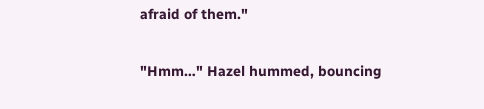afraid of them."

"Hmm…" Hazel hummed, bouncing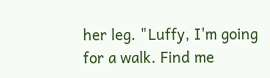her leg. "Luffy, I'm going for a walk. Find me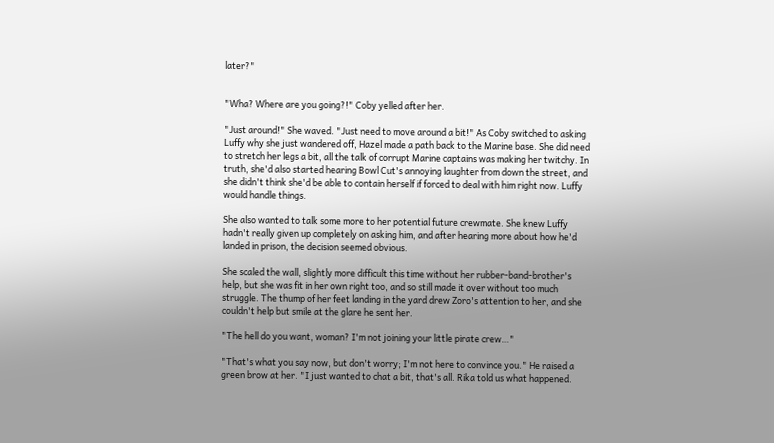later?"


"Wha? Where are you going?!" Coby yelled after her.

"Just around!" She waved. "Just need to move around a bit!" As Coby switched to asking Luffy why she just wandered off, Hazel made a path back to the Marine base. She did need to stretch her legs a bit, all the talk of corrupt Marine captains was making her twitchy. In truth, she'd also started hearing Bowl Cut's annoying laughter from down the street, and she didn't think she'd be able to contain herself if forced to deal with him right now. Luffy would handle things.

She also wanted to talk some more to her potential future crewmate. She knew Luffy hadn't really given up completely on asking him, and after hearing more about how he'd landed in prison, the decision seemed obvious.

She scaled the wall, slightly more difficult this time without her rubber-band-brother's help, but she was fit in her own right too, and so still made it over without too much struggle. The thump of her feet landing in the yard drew Zoro's attention to her, and she couldn't help but smile at the glare he sent her.

"The hell do you want, woman? I'm not joining your little pirate crew…"

"That's what you say now, but don't worry; I'm not here to convince you." He raised a green brow at her. "I just wanted to chat a bit, that's all. Rika told us what happened.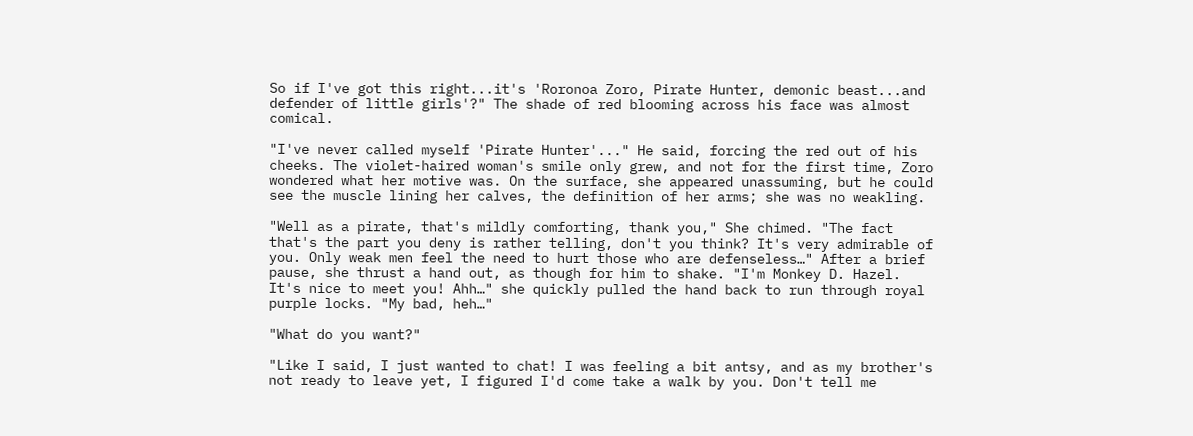So if I've got this right...it's 'Roronoa Zoro, Pirate Hunter, demonic beast...and defender of little girls'?" The shade of red blooming across his face was almost comical.

"I've never called myself 'Pirate Hunter'..." He said, forcing the red out of his cheeks. The violet-haired woman's smile only grew, and not for the first time, Zoro wondered what her motive was. On the surface, she appeared unassuming, but he could see the muscle lining her calves, the definition of her arms; she was no weakling.

"Well as a pirate, that's mildly comforting, thank you," She chimed. "The fact that's the part you deny is rather telling, don't you think? It's very admirable of you. Only weak men feel the need to hurt those who are defenseless…" After a brief pause, she thrust a hand out, as though for him to shake. "I'm Monkey D. Hazel. It's nice to meet you! Ahh…" she quickly pulled the hand back to run through royal purple locks. "My bad, heh…"

"What do you want?"

"Like I said, I just wanted to chat! I was feeling a bit antsy, and as my brother's not ready to leave yet, I figured I'd come take a walk by you. Don't tell me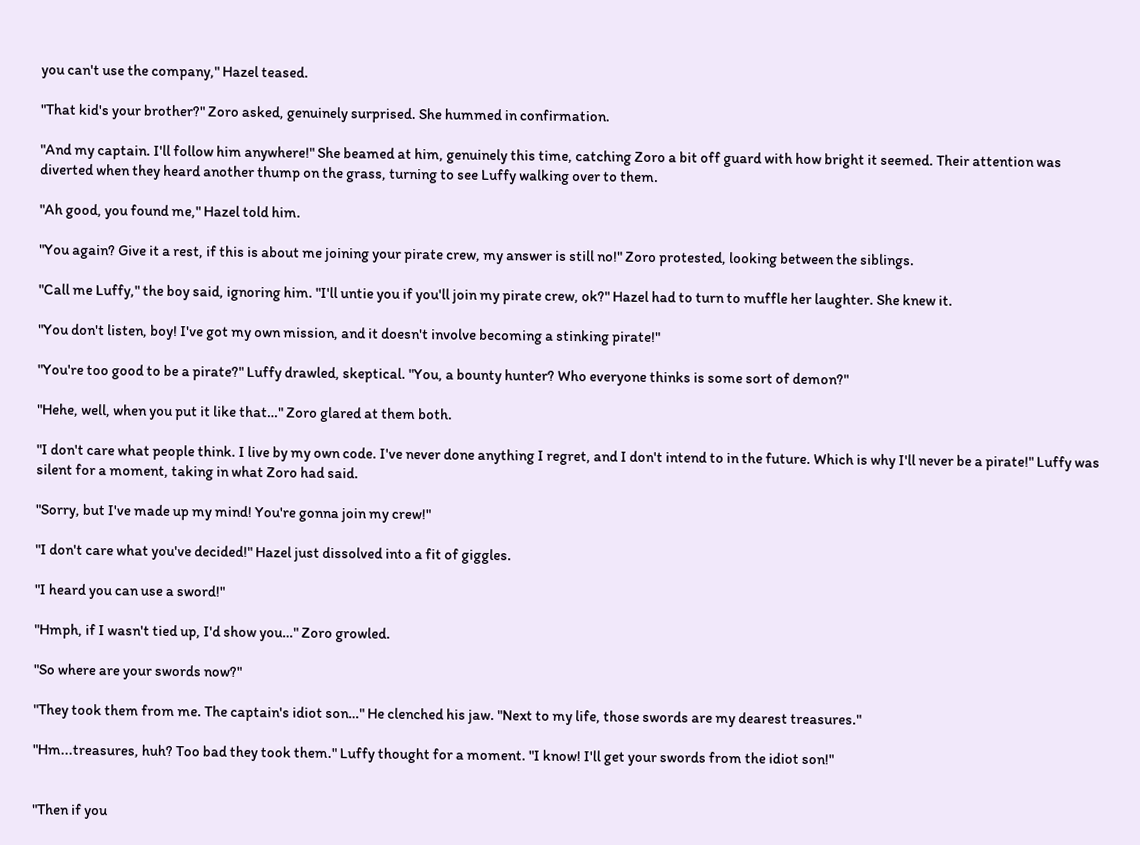you can't use the company," Hazel teased.

"That kid's your brother?" Zoro asked, genuinely surprised. She hummed in confirmation.

"And my captain. I'll follow him anywhere!" She beamed at him, genuinely this time, catching Zoro a bit off guard with how bright it seemed. Their attention was diverted when they heard another thump on the grass, turning to see Luffy walking over to them.

"Ah good, you found me," Hazel told him.

"You again? Give it a rest, if this is about me joining your pirate crew, my answer is still no!" Zoro protested, looking between the siblings.

"Call me Luffy," the boy said, ignoring him. "I'll untie you if you'll join my pirate crew, ok?" Hazel had to turn to muffle her laughter. She knew it.

"You don't listen, boy! I've got my own mission, and it doesn't involve becoming a stinking pirate!"

"You're too good to be a pirate?" Luffy drawled, skeptical. "You, a bounty hunter? Who everyone thinks is some sort of demon?"

"Hehe, well, when you put it like that…" Zoro glared at them both.

"I don't care what people think. I live by my own code. I've never done anything I regret, and I don't intend to in the future. Which is why I'll never be a pirate!" Luffy was silent for a moment, taking in what Zoro had said.

"Sorry, but I've made up my mind! You're gonna join my crew!"

"I don't care what you've decided!" Hazel just dissolved into a fit of giggles.

"I heard you can use a sword!"

"Hmph, if I wasn't tied up, I'd show you…" Zoro growled.

"So where are your swords now?"

"They took them from me. The captain's idiot son…" He clenched his jaw. "Next to my life, those swords are my dearest treasures."

"Hm...treasures, huh? Too bad they took them." Luffy thought for a moment. "I know! I'll get your swords from the idiot son!"


"Then if you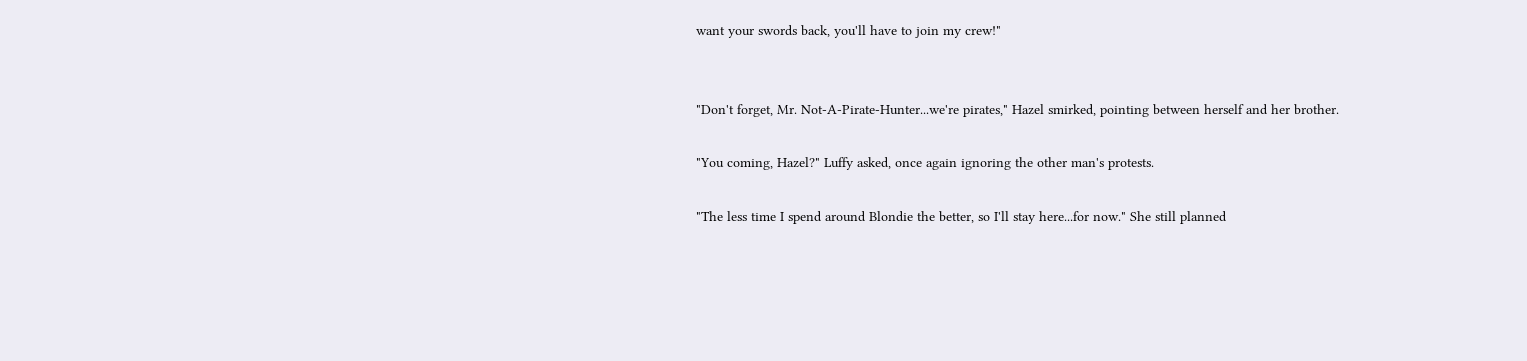want your swords back, you'll have to join my crew!"


"Don't forget, Mr. Not-A-Pirate-Hunter...we're pirates," Hazel smirked, pointing between herself and her brother.

"You coming, Hazel?" Luffy asked, once again ignoring the other man's protests.

"The less time I spend around Blondie the better, so I'll stay here...for now." She still planned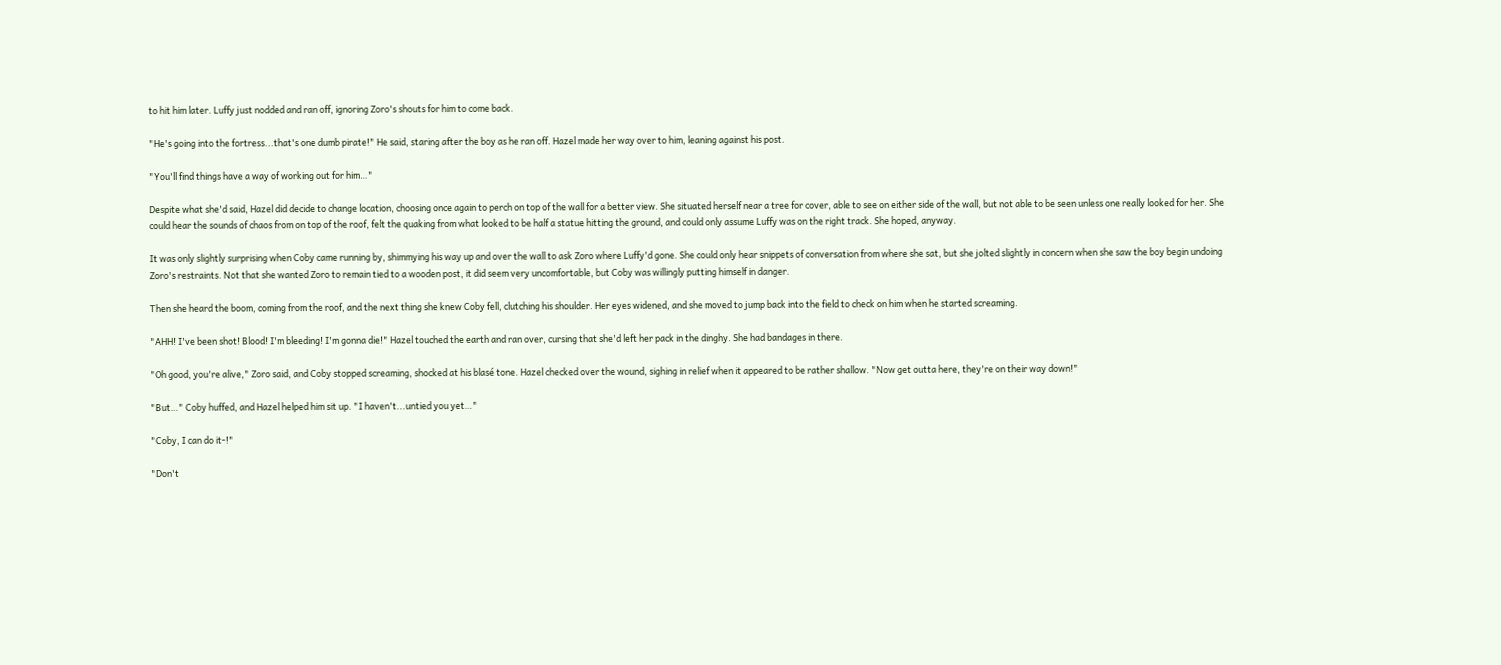to hit him later. Luffy just nodded and ran off, ignoring Zoro's shouts for him to come back.

"He's going into the fortress...that's one dumb pirate!" He said, staring after the boy as he ran off. Hazel made her way over to him, leaning against his post.

"You'll find things have a way of working out for him…"

Despite what she'd said, Hazel did decide to change location, choosing once again to perch on top of the wall for a better view. She situated herself near a tree for cover, able to see on either side of the wall, but not able to be seen unless one really looked for her. She could hear the sounds of chaos from on top of the roof, felt the quaking from what looked to be half a statue hitting the ground, and could only assume Luffy was on the right track. She hoped, anyway.

It was only slightly surprising when Coby came running by, shimmying his way up and over the wall to ask Zoro where Luffy'd gone. She could only hear snippets of conversation from where she sat, but she jolted slightly in concern when she saw the boy begin undoing Zoro's restraints. Not that she wanted Zoro to remain tied to a wooden post, it did seem very uncomfortable, but Coby was willingly putting himself in danger.

Then she heard the boom, coming from the roof, and the next thing she knew Coby fell, clutching his shoulder. Her eyes widened, and she moved to jump back into the field to check on him when he started screaming.

"AHH! I've been shot! Blood! I'm bleeding! I'm gonna die!" Hazel touched the earth and ran over, cursing that she'd left her pack in the dinghy. She had bandages in there.

"Oh good, you're alive," Zoro said, and Coby stopped screaming, shocked at his blasé tone. Hazel checked over the wound, sighing in relief when it appeared to be rather shallow. "Now get outta here, they're on their way down!"

"But…" Coby huffed, and Hazel helped him sit up. "I haven't...untied you yet…"

"Coby, I can do it-!"

"Don't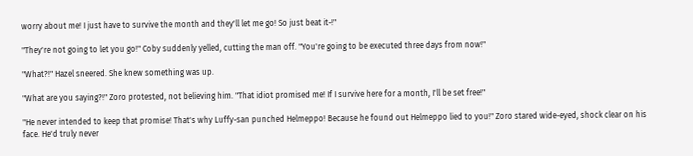worry about me! I just have to survive the month and they'll let me go! So just beat it-!"

"They're not going to let you go!" Coby suddenly yelled, cutting the man off. "You're going to be executed three days from now!"

"What?!" Hazel sneered. She knew something was up.

"What are you saying?!" Zoro protested, not believing him. "That idiot promised me! If I survive here for a month, I'll be set free!"

"He never intended to keep that promise! That's why Luffy-san punched Helmeppo! Because he found out Helmeppo lied to you!" Zoro stared wide-eyed, shock clear on his face. He'd truly never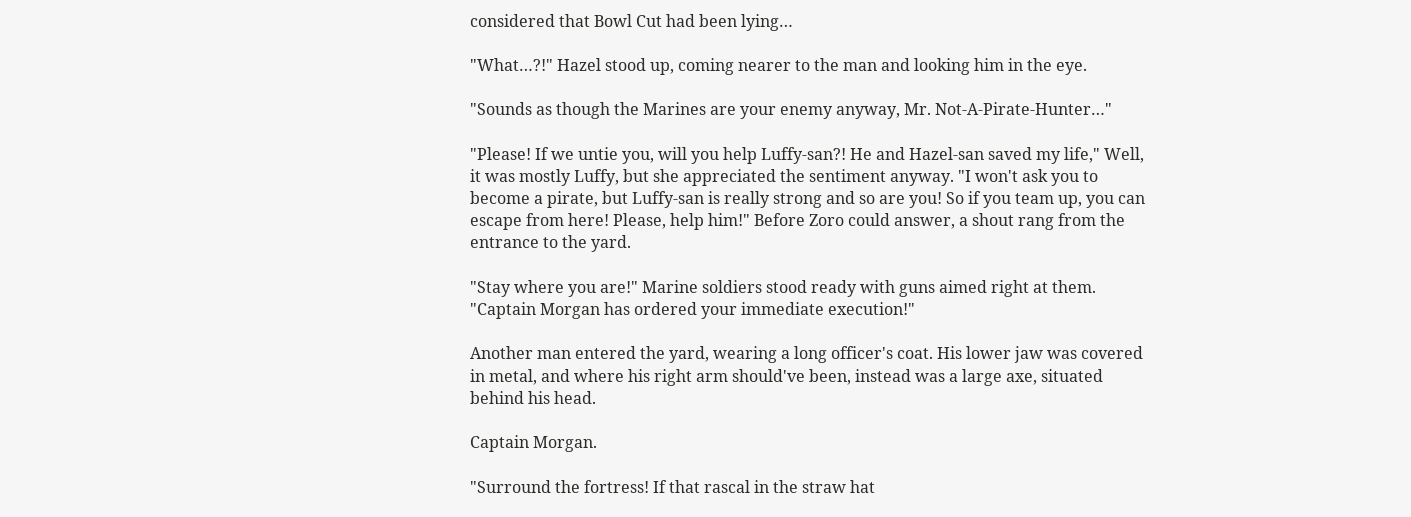considered that Bowl Cut had been lying…

"What…?!" Hazel stood up, coming nearer to the man and looking him in the eye.

"Sounds as though the Marines are your enemy anyway, Mr. Not-A-Pirate-Hunter…"

"Please! If we untie you, will you help Luffy-san?! He and Hazel-san saved my life," Well, it was mostly Luffy, but she appreciated the sentiment anyway. "I won't ask you to become a pirate, but Luffy-san is really strong and so are you! So if you team up, you can escape from here! Please, help him!" Before Zoro could answer, a shout rang from the entrance to the yard.

"Stay where you are!" Marine soldiers stood ready with guns aimed right at them. "Captain Morgan has ordered your immediate execution!"

Another man entered the yard, wearing a long officer's coat. His lower jaw was covered in metal, and where his right arm should've been, instead was a large axe, situated behind his head.

Captain Morgan.

"Surround the fortress! If that rascal in the straw hat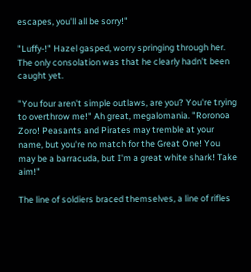escapes, you'll all be sorry!"

"Luffy-!" Hazel gasped, worry springing through her. The only consolation was that he clearly hadn't been caught yet.

"You four aren't simple outlaws, are you? You're trying to overthrow me!" Ah great, megalomania. "Roronoa Zoro! Peasants and Pirates may tremble at your name, but you're no match for the Great One! You may be a barracuda, but I'm a great white shark! Take aim!"

The line of soldiers braced themselves, a line of rifles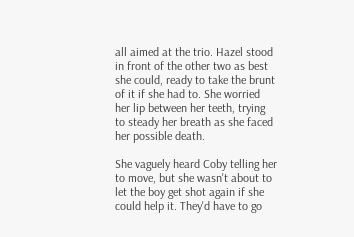all aimed at the trio. Hazel stood in front of the other two as best she could, ready to take the brunt of it if she had to. She worried her lip between her teeth, trying to steady her breath as she faced her possible death.

She vaguely heard Coby telling her to move, but she wasn't about to let the boy get shot again if she could help it. They'd have to go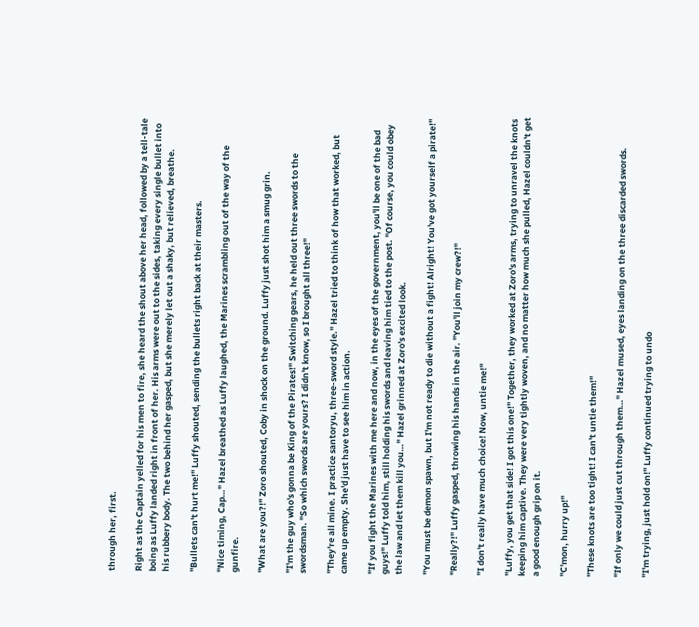through her, first.

Right as the Captain yelled for his men to fire, she heard the shout above her head, followed by a tell-tale boing as Luffy landed right in front of her. His arms were out to the sides, taking every single bullet into his rubbery body. The two behind her gasped, but she merely let out a shaky, but relieved, breathe.

"Bullets can't hurt me!" Luffy shouted, sending the bullets right back at their masters.

"Nice timing, Cap…" Hazel breathed as Luffy laughed, the Marines scrambling out of the way of the gunfire.

"What are you?!" Zoro shouted, Coby in shock on the ground. Luffy just shot him a smug grin.

"I'm the guy who's gonna be King of the Pirates!" Switching gears, he held out three swords to the swordsman. "So which swords are yours? I didn't know, so I brought all three!"

"They're all mine. I practice santoryu, three-sword style." Hazel tried to think of how that worked, but came up empty. She'd just have to see him in action.

"If you fight the Marines with me here and now, in the eyes of the government, you'll be one of the bad guys!" Luffy told him, still holding his swords and leaving him tied to the post. "Of course, you could obey the law and let them kill you…" Hazel grinned at Zoro's excited look.

"You must be demon spawn, but I'm not ready to die without a fight! Alright! You've got yourself a pirate!"

"Really?!" Luffy gasped, throwing his hands in the air. "You'll join my crew?!"

"I don't really have much choice! Now, untie me!"

"Luffy, you get that side! I got this one!" Together, they worked at Zoro's arms, trying to unravel the knots keeping him captive. They were very tightly woven, and no matter how much she pulled, Hazel couldn't get a good enough grip on it.

"C'mon, hurry up!"

"These knots are too tight! I can't untie them!"

"If only we could just cut through them…" Hazel mused, eyes landing on the three discarded swords.

"I'm trying, just hold on!" Luffy continued trying to undo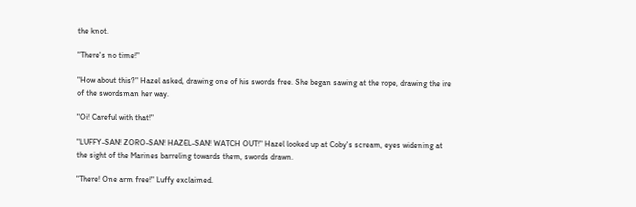the knot.

"There's no time!"

"How about this?" Hazel asked, drawing one of his swords free. She began sawing at the rope, drawing the ire of the swordsman her way.

"Oi! Careful with that!"

"LUFFY-SAN! ZORO-SAN! HAZEL-SAN! WATCH OUT!" Hazel looked up at Coby's scream, eyes widening at the sight of the Marines barreling towards them, swords drawn.

"There! One arm free!" Luffy exclaimed.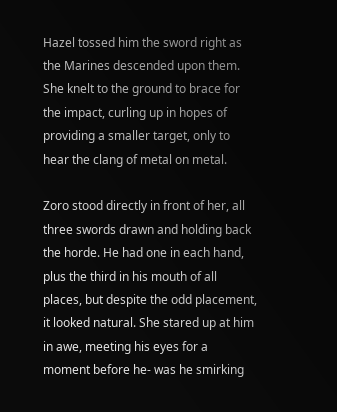Hazel tossed him the sword right as the Marines descended upon them. She knelt to the ground to brace for the impact, curling up in hopes of providing a smaller target, only to hear the clang of metal on metal.

Zoro stood directly in front of her, all three swords drawn and holding back the horde. He had one in each hand, plus the third in his mouth of all places, but despite the odd placement, it looked natural. She stared up at him in awe, meeting his eyes for a moment before he- was he smirking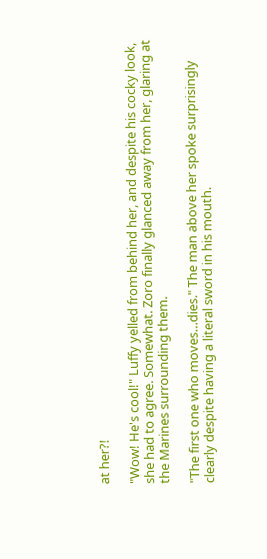at her?!

"Wow! He's cool!" Luffy yelled from behind her, and despite his cocky look, she had to agree. Somewhat. Zoro finally glanced away from her, glaring at the Marines surrounding them.

"The first one who moves…dies." The man above her spoke surprisingly clearly despite having a literal sword in his mouth.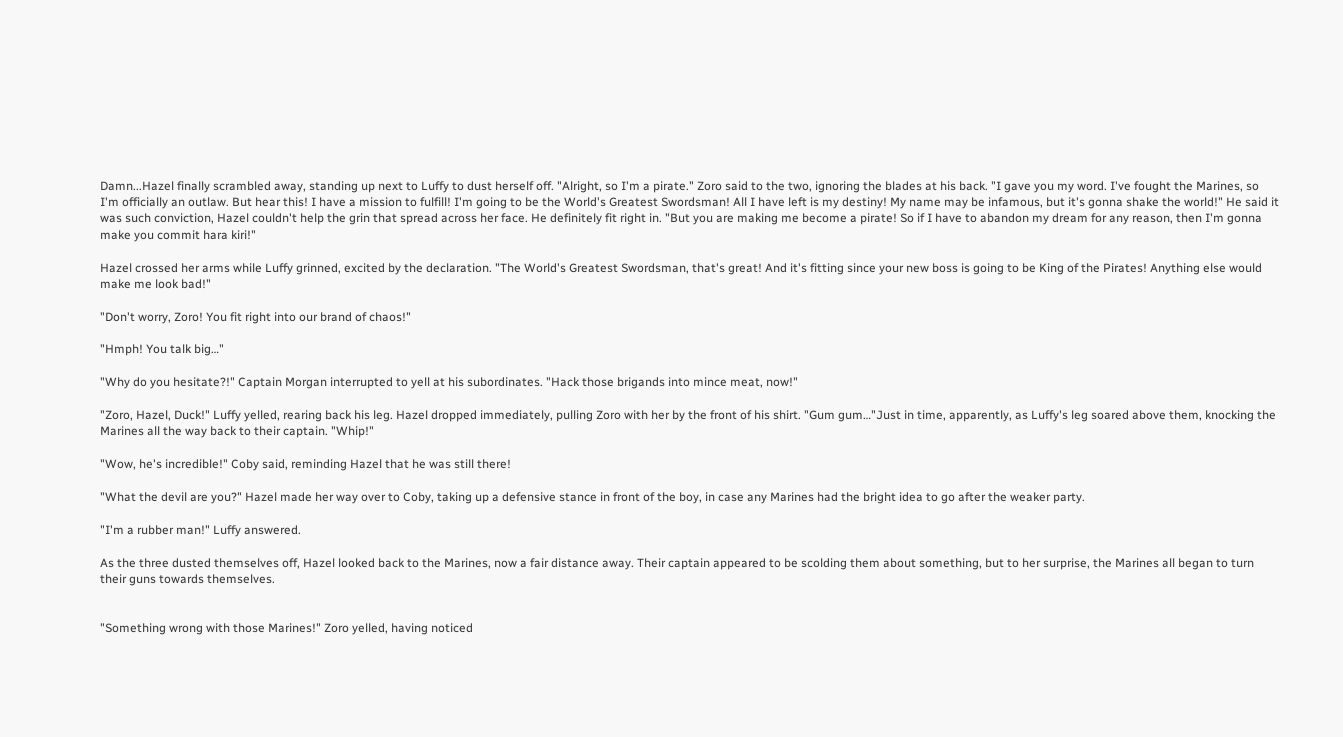Damn...Hazel finally scrambled away, standing up next to Luffy to dust herself off. "Alright, so I'm a pirate." Zoro said to the two, ignoring the blades at his back. "I gave you my word. I've fought the Marines, so I'm officially an outlaw. But hear this! I have a mission to fulfill! I'm going to be the World's Greatest Swordsman! All I have left is my destiny! My name may be infamous, but it's gonna shake the world!" He said it was such conviction, Hazel couldn't help the grin that spread across her face. He definitely fit right in. "But you are making me become a pirate! So if I have to abandon my dream for any reason, then I'm gonna make you commit hara kiri!"

Hazel crossed her arms while Luffy grinned, excited by the declaration. "The World's Greatest Swordsman, that's great! And it's fitting since your new boss is going to be King of the Pirates! Anything else would make me look bad!"

"Don't worry, Zoro! You fit right into our brand of chaos!"

"Hmph! You talk big…"

"Why do you hesitate?!" Captain Morgan interrupted to yell at his subordinates. "Hack those brigands into mince meat, now!"

"Zoro, Hazel, Duck!" Luffy yelled, rearing back his leg. Hazel dropped immediately, pulling Zoro with her by the front of his shirt. "Gum gum…"Just in time, apparently, as Luffy's leg soared above them, knocking the Marines all the way back to their captain. "Whip!"

"Wow, he's incredible!" Coby said, reminding Hazel that he was still there!

"What the devil are you?" Hazel made her way over to Coby, taking up a defensive stance in front of the boy, in case any Marines had the bright idea to go after the weaker party.

"I'm a rubber man!" Luffy answered.

As the three dusted themselves off, Hazel looked back to the Marines, now a fair distance away. Their captain appeared to be scolding them about something, but to her surprise, the Marines all began to turn their guns towards themselves.


"Something wrong with those Marines!" Zoro yelled, having noticed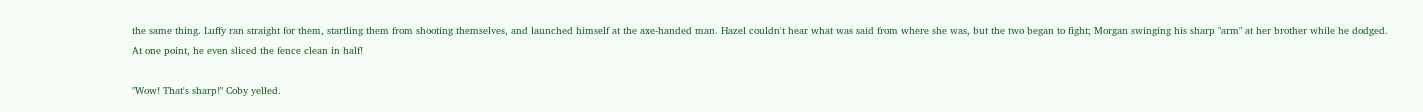the same thing. Luffy ran straight for them, startling them from shooting themselves, and launched himself at the axe-handed man. Hazel couldn't hear what was said from where she was, but the two began to fight; Morgan swinging his sharp "arm" at her brother while he dodged. At one point, he even sliced the fence clean in half!

"Wow! That's sharp!" Coby yelled.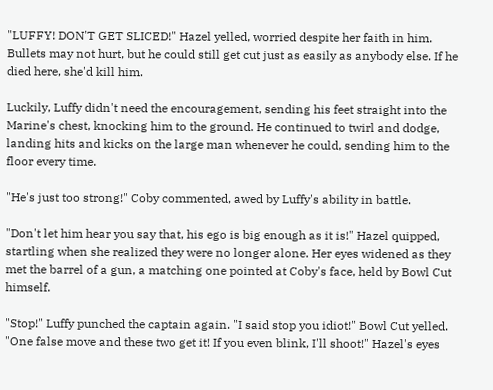"LUFFY! DON'T GET SLICED!" Hazel yelled, worried despite her faith in him. Bullets may not hurt, but he could still get cut just as easily as anybody else. If he died here, she'd kill him.

Luckily, Luffy didn't need the encouragement, sending his feet straight into the Marine's chest, knocking him to the ground. He continued to twirl and dodge, landing hits and kicks on the large man whenever he could, sending him to the floor every time.

"He's just too strong!" Coby commented, awed by Luffy's ability in battle.

"Don't let him hear you say that, his ego is big enough as it is!" Hazel quipped, startling when she realized they were no longer alone. Her eyes widened as they met the barrel of a gun, a matching one pointed at Coby's face, held by Bowl Cut himself.

"Stop!" Luffy punched the captain again. "I said stop you idiot!" Bowl Cut yelled. "One false move and these two get it! If you even blink, I'll shoot!" Hazel's eyes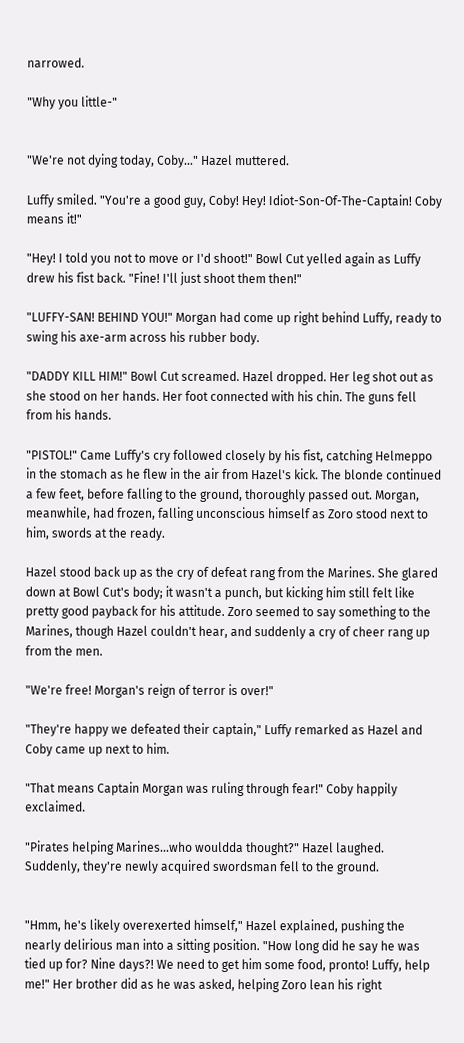narrowed.

"Why you little-"


"We're not dying today, Coby…" Hazel muttered.

Luffy smiled. "You're a good guy, Coby! Hey! Idiot-Son-Of-The-Captain! Coby means it!"

"Hey! I told you not to move or I'd shoot!" Bowl Cut yelled again as Luffy drew his fist back. "Fine! I'll just shoot them then!"

"LUFFY-SAN! BEHIND YOU!" Morgan had come up right behind Luffy, ready to swing his axe-arm across his rubber body.

"DADDY KILL HIM!" Bowl Cut screamed. Hazel dropped. Her leg shot out as she stood on her hands. Her foot connected with his chin. The guns fell from his hands.

"PISTOL!" Came Luffy's cry followed closely by his fist, catching Helmeppo in the stomach as he flew in the air from Hazel's kick. The blonde continued a few feet, before falling to the ground, thoroughly passed out. Morgan, meanwhile, had frozen, falling unconscious himself as Zoro stood next to him, swords at the ready.

Hazel stood back up as the cry of defeat rang from the Marines. She glared down at Bowl Cut's body; it wasn't a punch, but kicking him still felt like pretty good payback for his attitude. Zoro seemed to say something to the Marines, though Hazel couldn't hear, and suddenly a cry of cheer rang up from the men.

"We're free! Morgan's reign of terror is over!"

"They're happy we defeated their captain," Luffy remarked as Hazel and Coby came up next to him.

"That means Captain Morgan was ruling through fear!" Coby happily exclaimed.

"Pirates helping Marines...who wouldda thought?" Hazel laughed. Suddenly, they're newly acquired swordsman fell to the ground.


"Hmm, he's likely overexerted himself," Hazel explained, pushing the nearly delirious man into a sitting position. "How long did he say he was tied up for? Nine days?! We need to get him some food, pronto! Luffy, help me!" Her brother did as he was asked, helping Zoro lean his right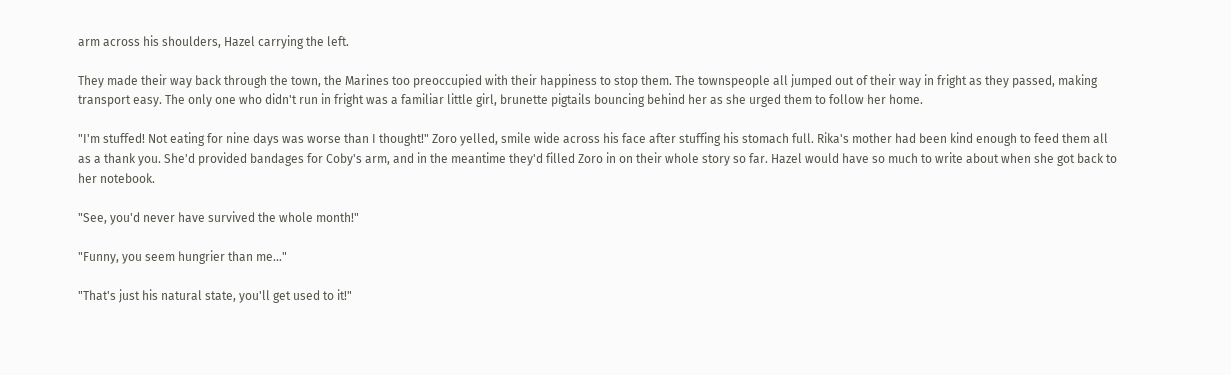arm across his shoulders, Hazel carrying the left.

They made their way back through the town, the Marines too preoccupied with their happiness to stop them. The townspeople all jumped out of their way in fright as they passed, making transport easy. The only one who didn't run in fright was a familiar little girl, brunette pigtails bouncing behind her as she urged them to follow her home.

"I'm stuffed! Not eating for nine days was worse than I thought!" Zoro yelled, smile wide across his face after stuffing his stomach full. Rika's mother had been kind enough to feed them all as a thank you. She'd provided bandages for Coby's arm, and in the meantime they'd filled Zoro in on their whole story so far. Hazel would have so much to write about when she got back to her notebook.

"See, you'd never have survived the whole month!"

"Funny, you seem hungrier than me…"

"That's just his natural state, you'll get used to it!"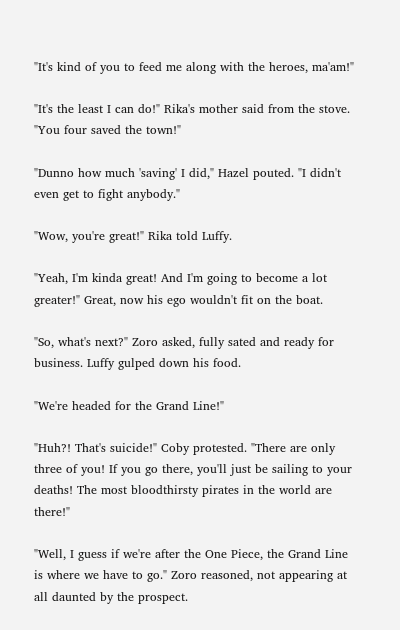"It's kind of you to feed me along with the heroes, ma'am!"

"It's the least I can do!" Rika's mother said from the stove. "You four saved the town!"

"Dunno how much 'saving' I did," Hazel pouted. "I didn't even get to fight anybody."

"Wow, you're great!" Rika told Luffy.

"Yeah, I'm kinda great! And I'm going to become a lot greater!" Great, now his ego wouldn't fit on the boat.

"So, what's next?" Zoro asked, fully sated and ready for business. Luffy gulped down his food.

"We're headed for the Grand Line!"

"Huh?! That's suicide!" Coby protested. "There are only three of you! If you go there, you'll just be sailing to your deaths! The most bloodthirsty pirates in the world are there!"

"Well, I guess if we're after the One Piece, the Grand Line is where we have to go." Zoro reasoned, not appearing at all daunted by the prospect.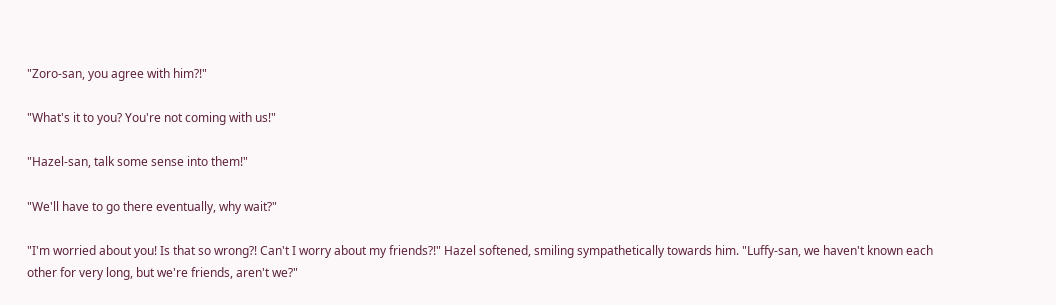"Zoro-san, you agree with him?!"

"What's it to you? You're not coming with us!"

"Hazel-san, talk some sense into them!"

"We'll have to go there eventually, why wait?"

"I'm worried about you! Is that so wrong?! Can't I worry about my friends?!" Hazel softened, smiling sympathetically towards him. "Luffy-san, we haven't known each other for very long, but we're friends, aren't we?"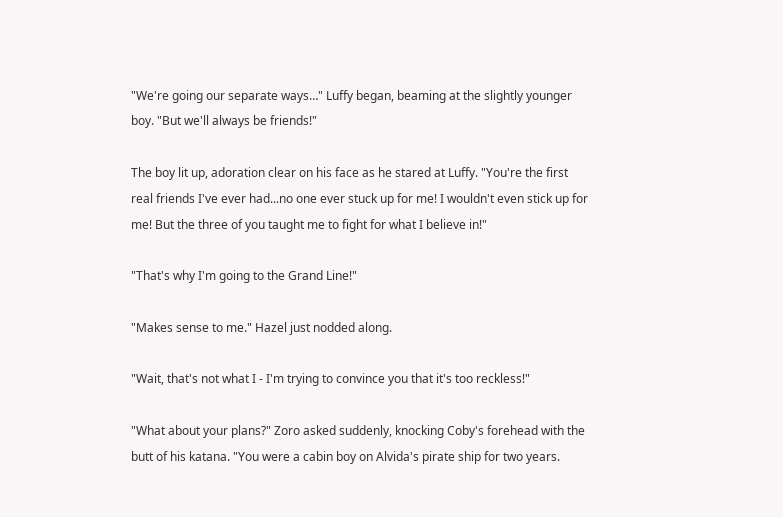"We're going our separate ways…" Luffy began, beaming at the slightly younger boy. "But we'll always be friends!"

The boy lit up, adoration clear on his face as he stared at Luffy. "You're the first real friends I've ever had...no one ever stuck up for me! I wouldn't even stick up for me! But the three of you taught me to fight for what I believe in!"

"That's why I'm going to the Grand Line!"

"Makes sense to me." Hazel just nodded along.

"Wait, that's not what I - I'm trying to convince you that it's too reckless!"

"What about your plans?" Zoro asked suddenly, knocking Coby's forehead with the butt of his katana. "You were a cabin boy on Alvida's pirate ship for two years.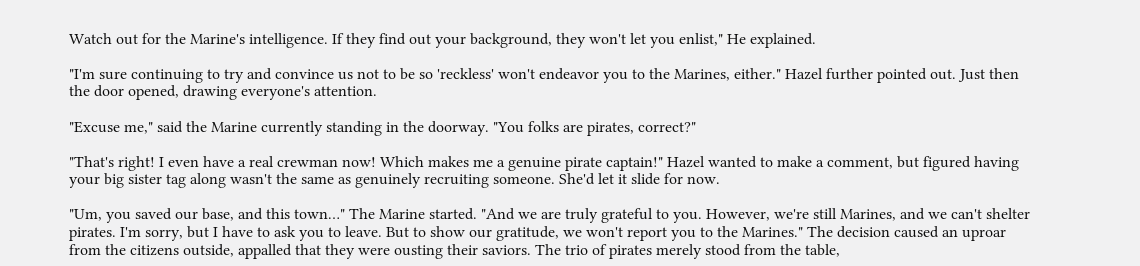Watch out for the Marine's intelligence. If they find out your background, they won't let you enlist," He explained.

"I'm sure continuing to try and convince us not to be so 'reckless' won't endeavor you to the Marines, either." Hazel further pointed out. Just then the door opened, drawing everyone's attention.

"Excuse me," said the Marine currently standing in the doorway. "You folks are pirates, correct?"

"That's right! I even have a real crewman now! Which makes me a genuine pirate captain!" Hazel wanted to make a comment, but figured having your big sister tag along wasn't the same as genuinely recruiting someone. She'd let it slide for now.

"Um, you saved our base, and this town…" The Marine started. "And we are truly grateful to you. However, we're still Marines, and we can't shelter pirates. I'm sorry, but I have to ask you to leave. But to show our gratitude, we won't report you to the Marines." The decision caused an uproar from the citizens outside, appalled that they were ousting their saviors. The trio of pirates merely stood from the table,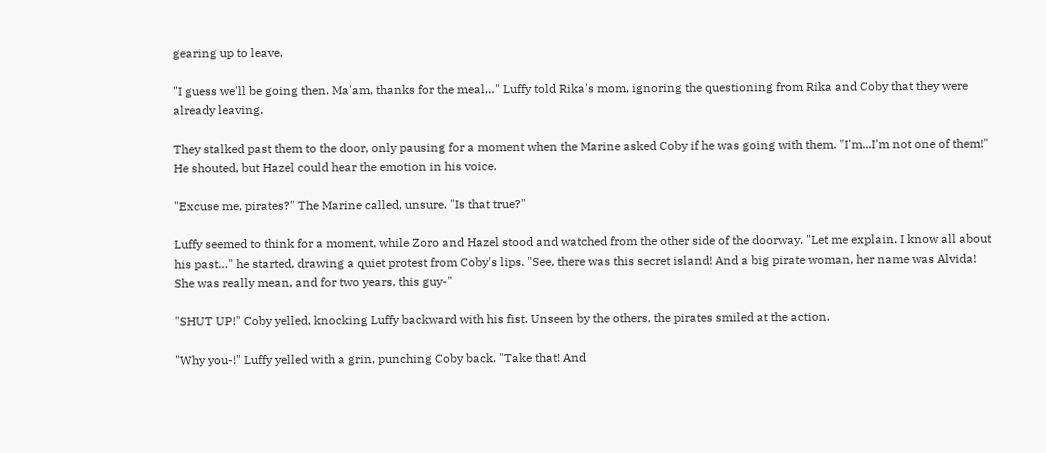gearing up to leave.

"I guess we'll be going then. Ma'am, thanks for the meal…" Luffy told Rika's mom, ignoring the questioning from Rika and Coby that they were already leaving.

They stalked past them to the door, only pausing for a moment when the Marine asked Coby if he was going with them. "I'm...I'm not one of them!" He shouted, but Hazel could hear the emotion in his voice.

"Excuse me, pirates?" The Marine called, unsure. "Is that true?"

Luffy seemed to think for a moment, while Zoro and Hazel stood and watched from the other side of the doorway. "Let me explain. I know all about his past…" he started, drawing a quiet protest from Coby's lips. "See, there was this secret island! And a big pirate woman, her name was Alvida! She was really mean, and for two years, this guy-"

"SHUT UP!" Coby yelled, knocking Luffy backward with his fist. Unseen by the others, the pirates smiled at the action.

"Why you-!" Luffy yelled with a grin, punching Coby back. "Take that! And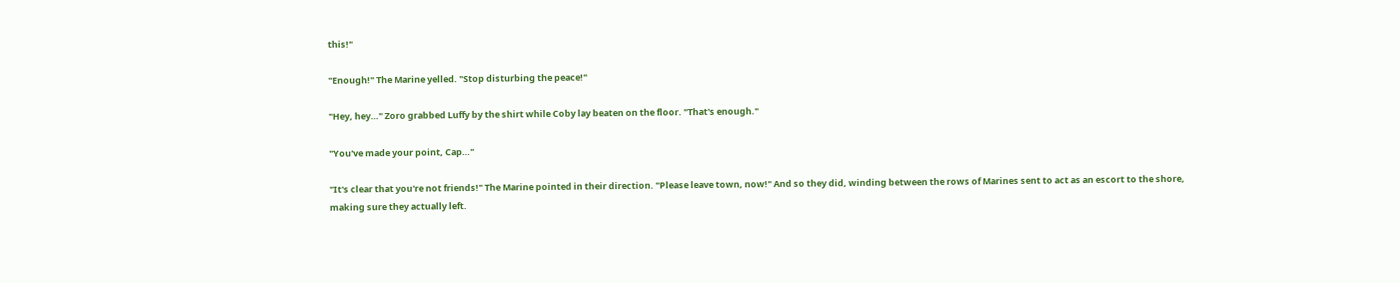this!"

"Enough!" The Marine yelled. "Stop disturbing the peace!"

"Hey, hey…" Zoro grabbed Luffy by the shirt while Coby lay beaten on the floor. "That's enough."

"You've made your point, Cap…"

"It's clear that you're not friends!" The Marine pointed in their direction. "Please leave town, now!" And so they did, winding between the rows of Marines sent to act as an escort to the shore, making sure they actually left.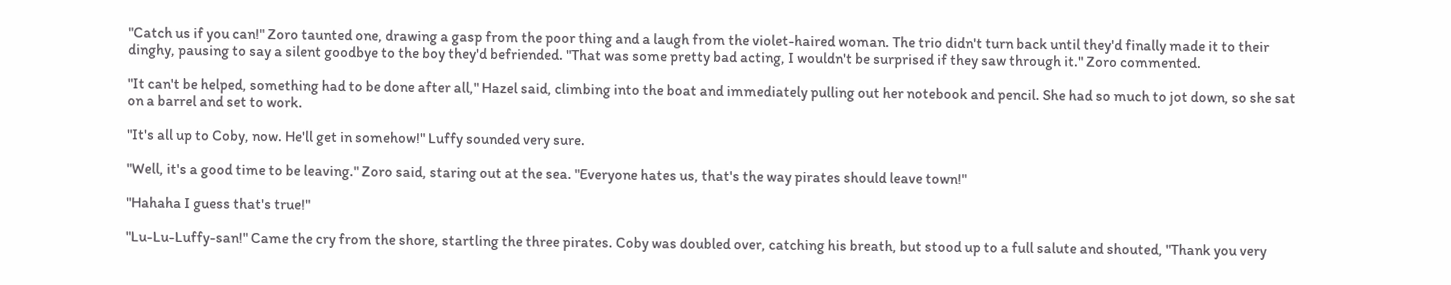"Catch us if you can!" Zoro taunted one, drawing a gasp from the poor thing and a laugh from the violet-haired woman. The trio didn't turn back until they'd finally made it to their dinghy, pausing to say a silent goodbye to the boy they'd befriended. "That was some pretty bad acting, I wouldn't be surprised if they saw through it." Zoro commented.

"It can't be helped, something had to be done after all," Hazel said, climbing into the boat and immediately pulling out her notebook and pencil. She had so much to jot down, so she sat on a barrel and set to work.

"It's all up to Coby, now. He'll get in somehow!" Luffy sounded very sure.

"Well, it's a good time to be leaving." Zoro said, staring out at the sea. "Everyone hates us, that's the way pirates should leave town!"

"Hahaha I guess that's true!"

"Lu-Lu-Luffy-san!" Came the cry from the shore, startling the three pirates. Coby was doubled over, catching his breath, but stood up to a full salute and shouted, "Thank you very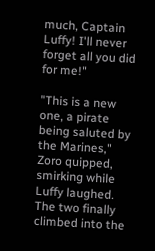much, Captain Luffy! I'll never forget all you did for me!"

"This is a new one, a pirate being saluted by the Marines," Zoro quipped, smirking while Luffy laughed. The two finally climbed into the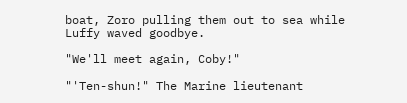boat, Zoro pulling them out to sea while Luffy waved goodbye.

"We'll meet again, Coby!"

"'Ten-shun!" The Marine lieutenant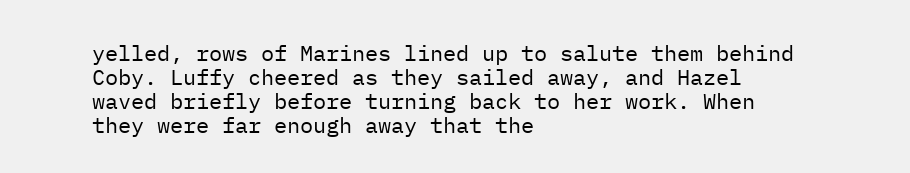yelled, rows of Marines lined up to salute them behind Coby. Luffy cheered as they sailed away, and Hazel waved briefly before turning back to her work. When they were far enough away that the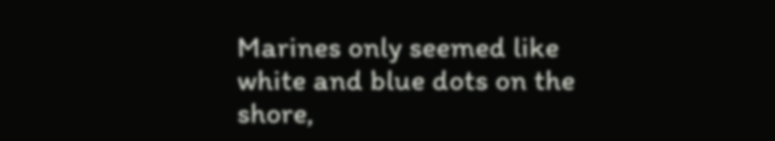Marines only seemed like white and blue dots on the shore,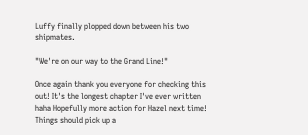Luffy finally plopped down between his two shipmates.

"We're on our way to the Grand Line!"

Once again thank you everyone for checking this out! It's the longest chapter I've ever written haha Hopefully more action for Hazel next time! Things should pick up a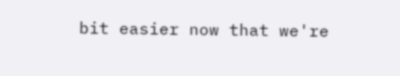bit easier now that we're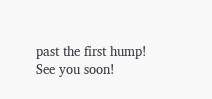past the first hump! See you soon!